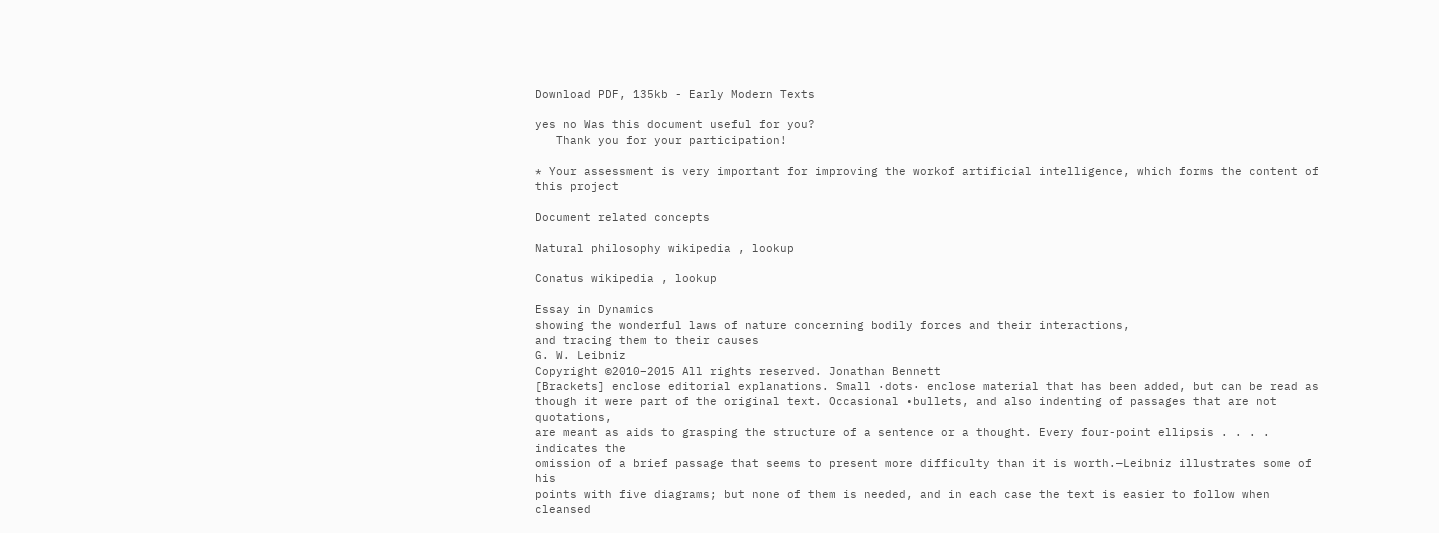Download PDF, 135kb - Early Modern Texts

yes no Was this document useful for you?
   Thank you for your participation!

* Your assessment is very important for improving the workof artificial intelligence, which forms the content of this project

Document related concepts

Natural philosophy wikipedia , lookup

Conatus wikipedia , lookup

Essay in Dynamics
showing the wonderful laws of nature concerning bodily forces and their interactions,
and tracing them to their causes
G. W. Leibniz
Copyright ©2010–2015 All rights reserved. Jonathan Bennett
[Brackets] enclose editorial explanations. Small ·dots· enclose material that has been added, but can be read as
though it were part of the original text. Occasional •bullets, and also indenting of passages that are not quotations,
are meant as aids to grasping the structure of a sentence or a thought. Every four-point ellipsis . . . . indicates the
omission of a brief passage that seems to present more difficulty than it is worth.—Leibniz illustrates some of his
points with five diagrams; but none of them is needed, and in each case the text is easier to follow when cleansed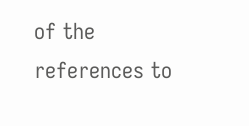of the references to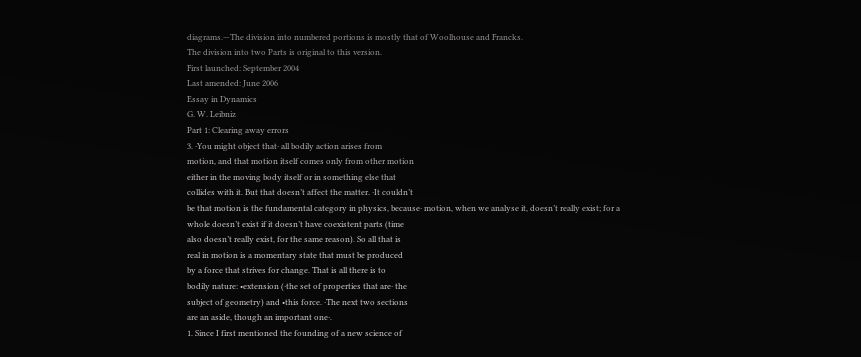diagrams.—The division into numbered portions is mostly that of Woolhouse and Francks.
The division into two Parts is original to this version.
First launched: September 2004
Last amended: June 2006
Essay in Dynamics
G. W. Leibniz
Part 1: Clearing away errors
3. ·You might object that· all bodily action arises from
motion, and that motion itself comes only from other motion
either in the moving body itself or in something else that
collides with it. But that doesn’t affect the matter. ·It couldn’t
be that motion is the fundamental category in physics, because· motion, when we analyse it, doesn’t really exist; for a
whole doesn’t exist if it doesn’t have coexistent parts (time
also doesn’t really exist, for the same reason). So all that is
real in motion is a momentary state that must be produced
by a force that strives for change. That is all there is to
bodily nature: •extension (·the set of properties that are· the
subject of geometry) and •this force. ·The next two sections
are an aside, though an important one·.
1. Since I first mentioned the founding of a new science of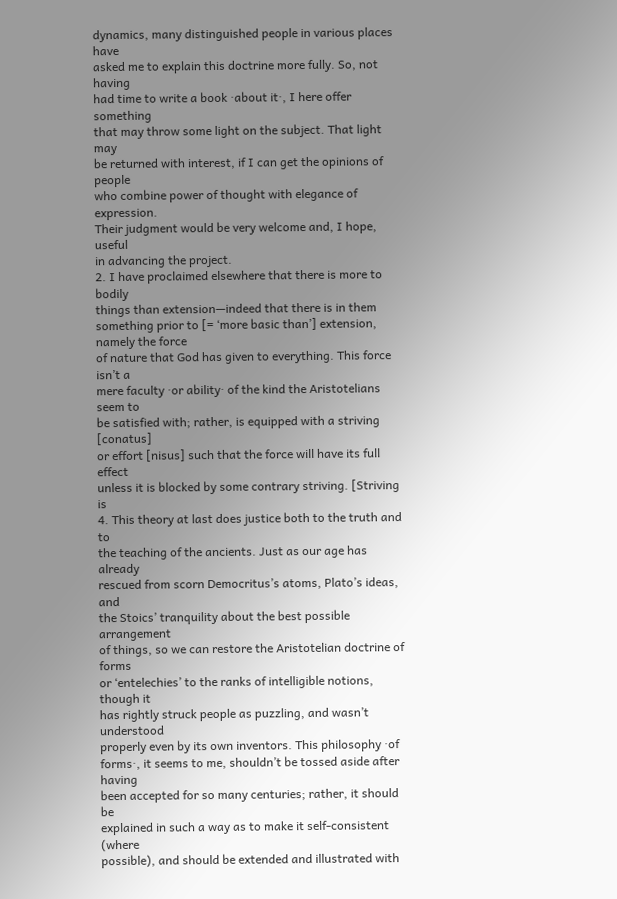dynamics, many distinguished people in various places have
asked me to explain this doctrine more fully. So, not having
had time to write a book ·about it·, I here offer something
that may throw some light on the subject. That light may
be returned with interest, if I can get the opinions of people
who combine power of thought with elegance of expression.
Their judgment would be very welcome and, I hope, useful
in advancing the project.
2. I have proclaimed elsewhere that there is more to bodily
things than extension—indeed that there is in them something prior to [= ‘more basic than’] extension, namely the force
of nature that God has given to everything. This force isn’t a
mere faculty ·or ability· of the kind the Aristotelians seem to
be satisfied with; rather, is equipped with a striving [conatus]
or effort [nisus] such that the force will have its full effect
unless it is blocked by some contrary striving. [Striving is
4. This theory at last does justice both to the truth and to
the teaching of the ancients. Just as our age has already
rescued from scorn Democritus’s atoms, Plato’s ideas, and
the Stoics’ tranquility about the best possible arrangement
of things, so we can restore the Aristotelian doctrine of forms
or ‘entelechies’ to the ranks of intelligible notions, though it
has rightly struck people as puzzling, and wasn’t understood
properly even by its own inventors. This philosophy ·of
forms·, it seems to me, shouldn’t be tossed aside after having
been accepted for so many centuries; rather, it should be
explained in such a way as to make it self-consistent (where
possible), and should be extended and illustrated with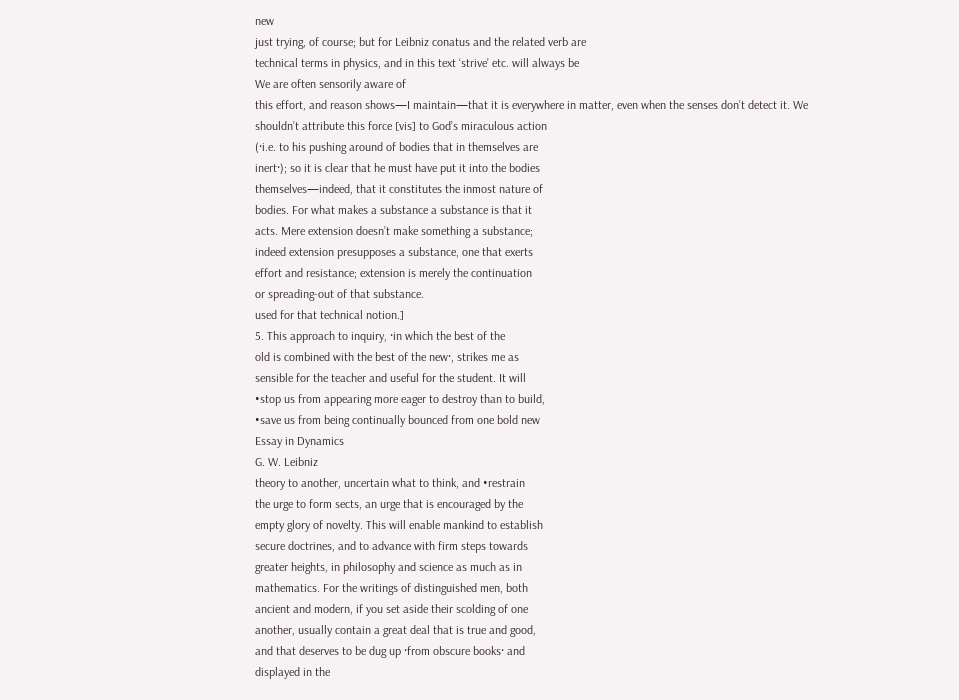new
just trying, of course; but for Leibniz conatus and the related verb are
technical terms in physics, and in this text ‘strive’ etc. will always be
We are often sensorily aware of
this effort, and reason shows—I maintain—that it is everywhere in matter, even when the senses don’t detect it. We
shouldn’t attribute this force [vis] to God’s miraculous action
(·i.e. to his pushing around of bodies that in themselves are
inert·); so it is clear that he must have put it into the bodies
themselves—indeed, that it constitutes the inmost nature of
bodies. For what makes a substance a substance is that it
acts. Mere extension doesn’t make something a substance;
indeed extension presupposes a substance, one that exerts
effort and resistance; extension is merely the continuation
or spreading-out of that substance.
used for that technical notion.]
5. This approach to inquiry, ·in which the best of the
old is combined with the best of the new·, strikes me as
sensible for the teacher and useful for the student. It will
•stop us from appearing more eager to destroy than to build,
•save us from being continually bounced from one bold new
Essay in Dynamics
G. W. Leibniz
theory to another, uncertain what to think, and •restrain
the urge to form sects, an urge that is encouraged by the
empty glory of novelty. This will enable mankind to establish
secure doctrines, and to advance with firm steps towards
greater heights, in philosophy and science as much as in
mathematics. For the writings of distinguished men, both
ancient and modern, if you set aside their scolding of one
another, usually contain a great deal that is true and good,
and that deserves to be dug up ·from obscure books· and
displayed in the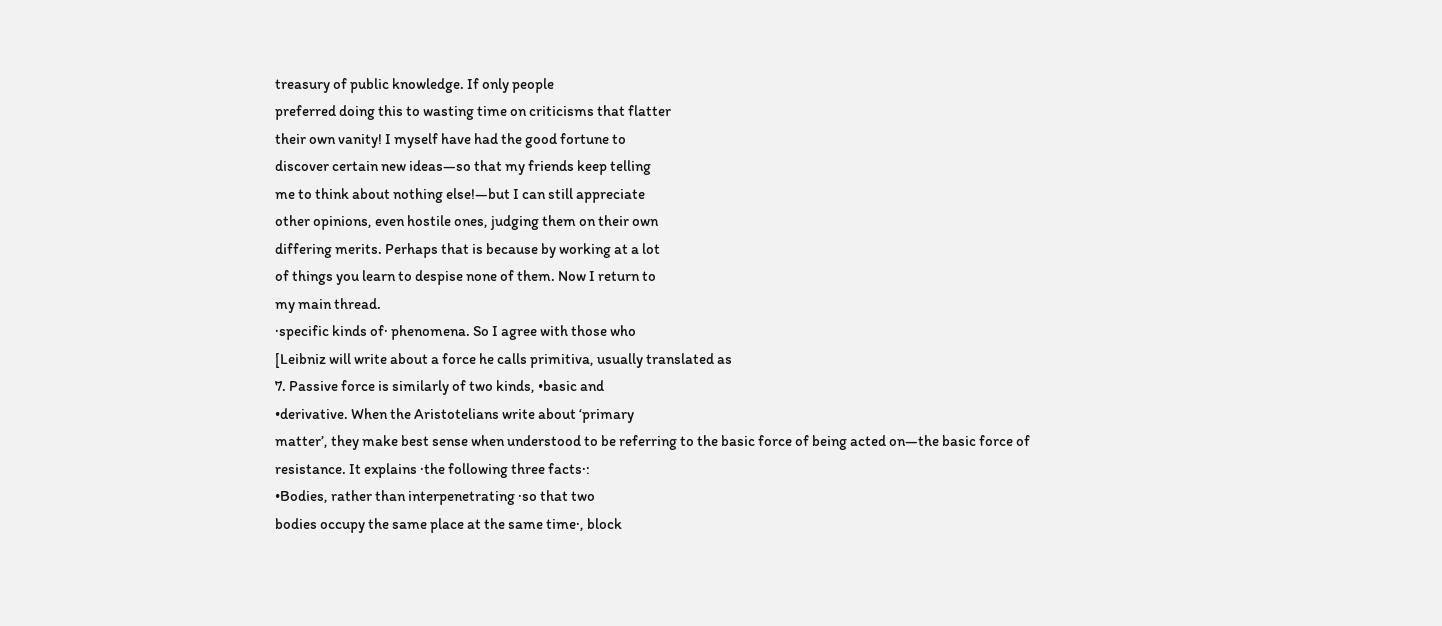treasury of public knowledge. If only people
preferred doing this to wasting time on criticisms that flatter
their own vanity! I myself have had the good fortune to
discover certain new ideas—so that my friends keep telling
me to think about nothing else!—but I can still appreciate
other opinions, even hostile ones, judging them on their own
differing merits. Perhaps that is because by working at a lot
of things you learn to despise none of them. Now I return to
my main thread.
·specific kinds of· phenomena. So I agree with those who
[Leibniz will write about a force he calls primitiva, usually translated as
7. Passive force is similarly of two kinds, •basic and
•derivative. When the Aristotelians write about ‘primary
matter’, they make best sense when understood to be referring to the basic force of being acted on—the basic force of
resistance. It explains ·the following three facts·:
•Bodies, rather than interpenetrating ·so that two
bodies occupy the same place at the same time·, block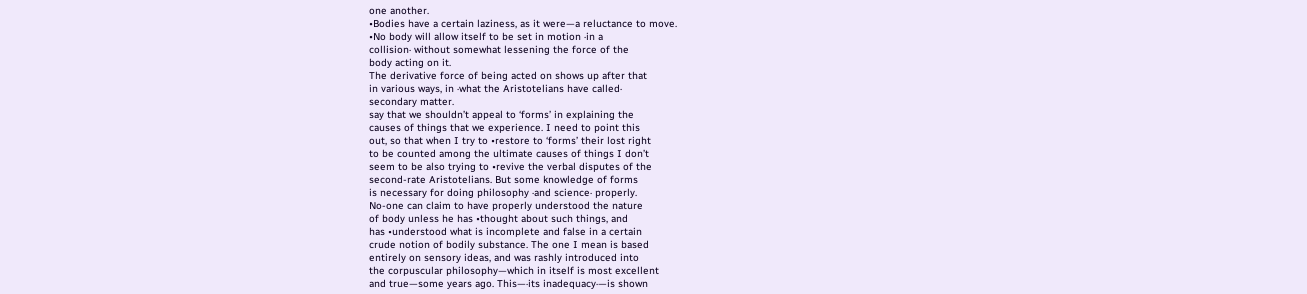one another.
•Bodies have a certain laziness, as it were—a reluctance to move.
•No body will allow itself to be set in motion ·in a
collision· without somewhat lessening the force of the
body acting on it.
The derivative force of being acted on shows up after that
in various ways, in ·what the Aristotelians have called·
secondary matter.
say that we shouldn’t appeal to ‘forms’ in explaining the
causes of things that we experience. I need to point this
out, so that when I try to •restore to ‘forms’ their lost right
to be counted among the ultimate causes of things I don’t
seem to be also trying to •revive the verbal disputes of the
second-rate Aristotelians. But some knowledge of forms
is necessary for doing philosophy ·and science· properly.
No-one can claim to have properly understood the nature
of body unless he has •thought about such things, and
has •understood what is incomplete and false in a certain
crude notion of bodily substance. The one I mean is based
entirely on sensory ideas, and was rashly introduced into
the corpuscular philosophy—which in itself is most excellent
and true—some years ago. This—·its inadequacy·—is shown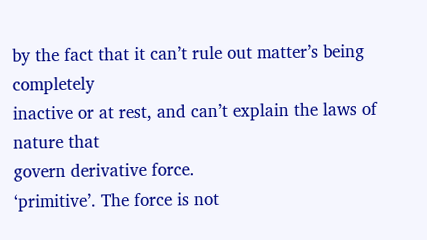by the fact that it can’t rule out matter’s being completely
inactive or at rest, and can’t explain the laws of nature that
govern derivative force.
‘primitive’. The force is not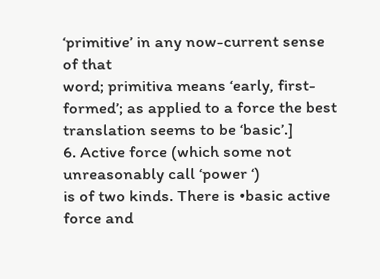‘primitive’ in any now-current sense of that
word; primitiva means ‘early, first-formed’; as applied to a force the best
translation seems to be ‘basic’.]
6. Active force (which some not unreasonably call ‘power ‘)
is of two kinds. There is •basic active force and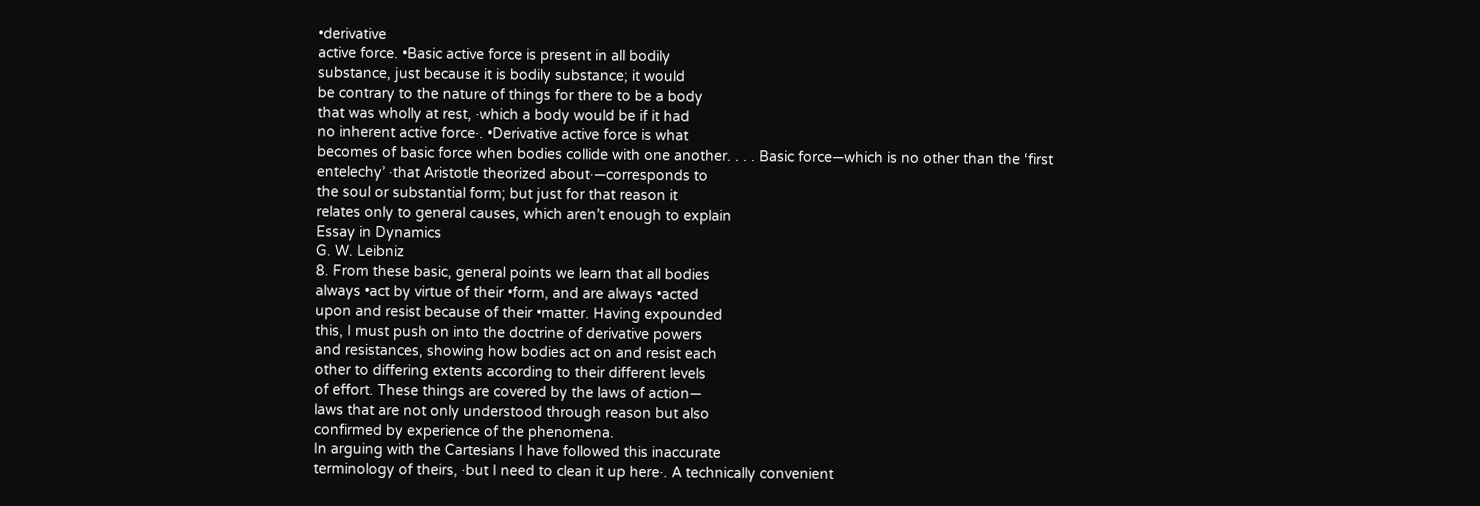•derivative
active force. •Basic active force is present in all bodily
substance, just because it is bodily substance; it would
be contrary to the nature of things for there to be a body
that was wholly at rest, ·which a body would be if it had
no inherent active force·. •Derivative active force is what
becomes of basic force when bodies collide with one another. . . . Basic force—which is no other than the ‘first
entelechy’ ·that Aristotle theorized about·—corresponds to
the soul or substantial form; but just for that reason it
relates only to general causes, which aren’t enough to explain
Essay in Dynamics
G. W. Leibniz
8. From these basic, general points we learn that all bodies
always •act by virtue of their •form, and are always •acted
upon and resist because of their •matter. Having expounded
this, I must push on into the doctrine of derivative powers
and resistances, showing how bodies act on and resist each
other to differing extents according to their different levels
of effort. These things are covered by the laws of action—
laws that are not only understood through reason but also
confirmed by experience of the phenomena.
In arguing with the Cartesians I have followed this inaccurate
terminology of theirs, ·but I need to clean it up here·. A technically convenient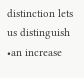distinction lets us distinguish •an increase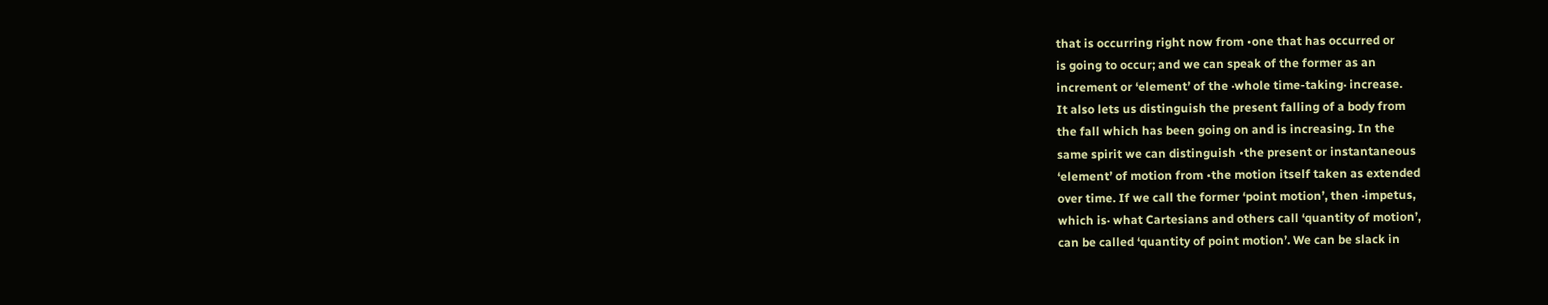that is occurring right now from •one that has occurred or
is going to occur; and we can speak of the former as an
increment or ‘element’ of the ·whole time-taking· increase.
It also lets us distinguish the present falling of a body from
the fall which has been going on and is increasing. In the
same spirit we can distinguish •the present or instantaneous
‘element’ of motion from •the motion itself taken as extended
over time. If we call the former ‘point motion’, then ·impetus,
which is· what Cartesians and others call ‘quantity of motion’,
can be called ‘quantity of point motion’. We can be slack in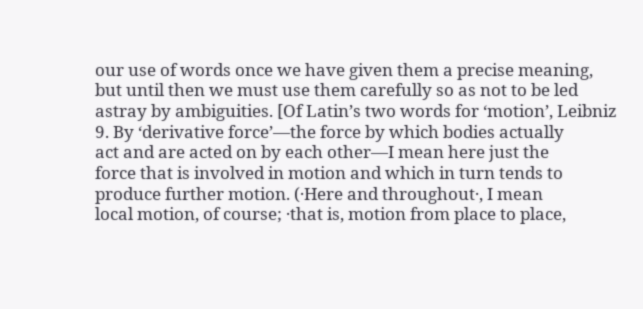our use of words once we have given them a precise meaning,
but until then we must use them carefully so as not to be led
astray by ambiguities. [Of Latin’s two words for ‘motion’, Leibniz
9. By ‘derivative force’—the force by which bodies actually
act and are acted on by each other—I mean here just the
force that is involved in motion and which in turn tends to
produce further motion. (·Here and throughout·, I mean
local motion, of course; ·that is, motion from place to place,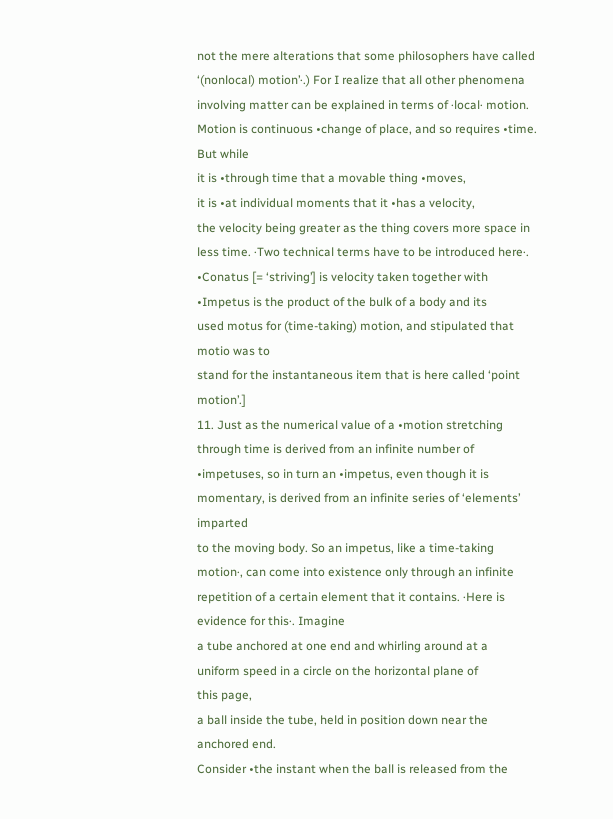not the mere alterations that some philosophers have called
‘(nonlocal) motion’·.) For I realize that all other phenomena
involving matter can be explained in terms of ·local· motion.
Motion is continuous •change of place, and so requires •time.
But while
it is •through time that a movable thing •moves,
it is •at individual moments that it •has a velocity,
the velocity being greater as the thing covers more space in
less time. ·Two technical terms have to be introduced here·.
•Conatus [= ‘striving’] is velocity taken together with
•Impetus is the product of the bulk of a body and its
used motus for (time-taking) motion, and stipulated that motio was to
stand for the instantaneous item that is here called ‘point motion’.]
11. Just as the numerical value of a •motion stretching through time is derived from an infinite number of
•impetuses, so in turn an •impetus, even though it is momentary, is derived from an infinite series of ‘elements’ imparted
to the moving body. So an impetus, like a time-taking
motion·, can come into existence only through an infinite
repetition of a certain element that it contains. ·Here is
evidence for this·. Imagine
a tube anchored at one end and whirling around at a
uniform speed in a circle on the horizontal plane of
this page,
a ball inside the tube, held in position down near the
anchored end.
Consider •the instant when the ball is released from the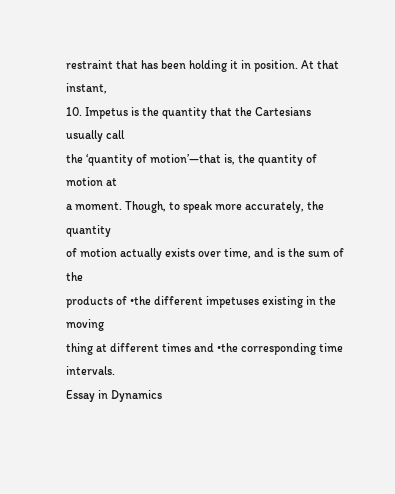restraint that has been holding it in position. At that instant,
10. Impetus is the quantity that the Cartesians usually call
the ‘quantity of motion’—that is, the quantity of motion at
a moment. Though, to speak more accurately, the quantity
of motion actually exists over time, and is the sum of the
products of •the different impetuses existing in the moving
thing at different times and •the corresponding time intervals.
Essay in Dynamics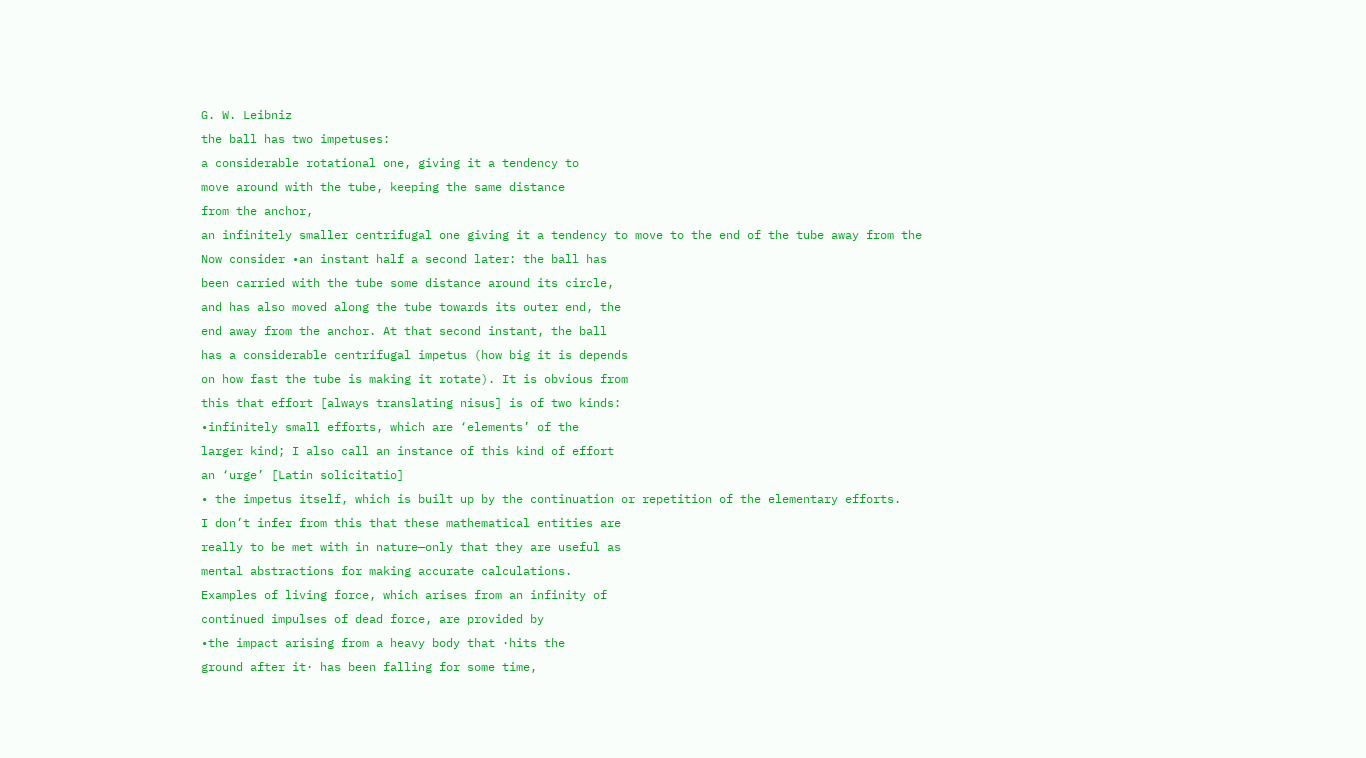G. W. Leibniz
the ball has two impetuses:
a considerable rotational one, giving it a tendency to
move around with the tube, keeping the same distance
from the anchor,
an infinitely smaller centrifugal one giving it a tendency to move to the end of the tube away from the
Now consider •an instant half a second later: the ball has
been carried with the tube some distance around its circle,
and has also moved along the tube towards its outer end, the
end away from the anchor. At that second instant, the ball
has a considerable centrifugal impetus (how big it is depends
on how fast the tube is making it rotate). It is obvious from
this that effort [always translating nisus] is of two kinds:
•infinitely small efforts, which are ‘elements’ of the
larger kind; I also call an instance of this kind of effort
an ‘urge’ [Latin solicitatio]
• the impetus itself, which is built up by the continuation or repetition of the elementary efforts.
I don’t infer from this that these mathematical entities are
really to be met with in nature—only that they are useful as
mental abstractions for making accurate calculations.
Examples of living force, which arises from an infinity of
continued impulses of dead force, are provided by
•the impact arising from a heavy body that ·hits the
ground after it· has been falling for some time,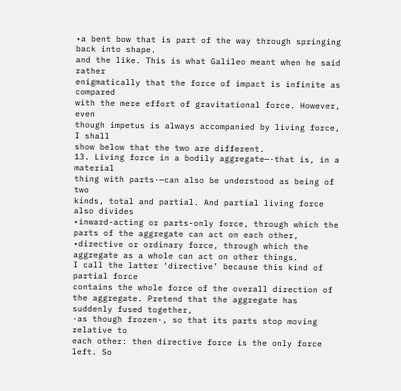•a bent bow that is part of the way through springing
back into shape.
and the like. This is what Galileo meant when he said rather
enigmatically that the force of impact is infinite as compared
with the mere effort of gravitational force. However, even
though impetus is always accompanied by living force, I shall
show below that the two are different.
13. Living force in a bodily aggregate—·that is, in a material
thing with parts·—can also be understood as being of two
kinds, total and partial. And partial living force also divides
•inward-acting or parts-only force, through which the
parts of the aggregate can act on each other,
•directive or ordinary force, through which the aggregate as a whole can act on other things.
I call the latter ‘directive’ because this kind of partial force
contains the whole force of the overall direction of the aggregate. Pretend that the aggregate has suddenly fused together,
·as though frozen·, so that its parts stop moving relative to
each other: then directive force is the only force left. So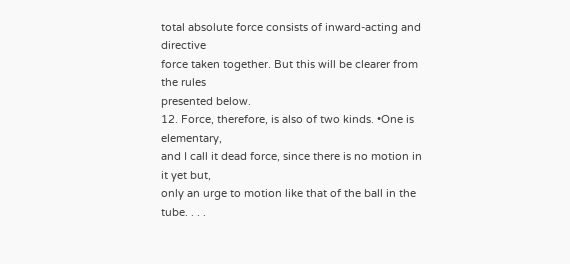total absolute force consists of inward-acting and directive
force taken together. But this will be clearer from the rules
presented below.
12. Force, therefore, is also of two kinds. •One is elementary,
and I call it dead force, since there is no motion in it yet but,
only an urge to motion like that of the ball in the tube. . . .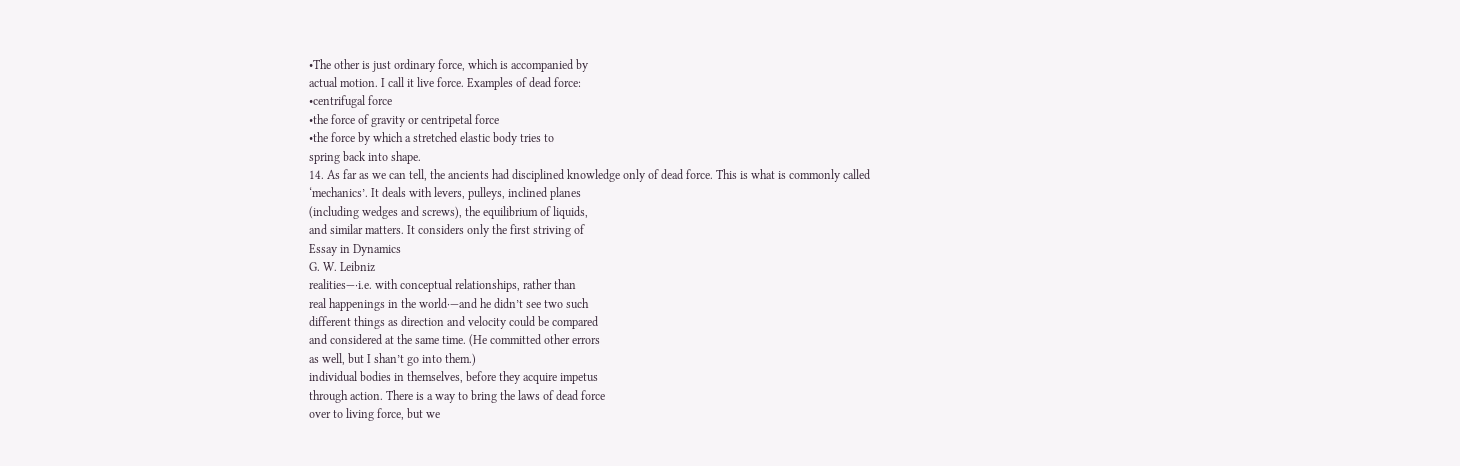•The other is just ordinary force, which is accompanied by
actual motion. I call it live force. Examples of dead force:
•centrifugal force
•the force of gravity or centripetal force
•the force by which a stretched elastic body tries to
spring back into shape.
14. As far as we can tell, the ancients had disciplined knowledge only of dead force. This is what is commonly called
‘mechanics’. It deals with levers, pulleys, inclined planes
(including wedges and screws), the equilibrium of liquids,
and similar matters. It considers only the first striving of
Essay in Dynamics
G. W. Leibniz
realities—·i.e. with conceptual relationships, rather than
real happenings in the world·—and he didn’t see two such
different things as direction and velocity could be compared
and considered at the same time. (He committed other errors
as well, but I shan’t go into them.)
individual bodies in themselves, before they acquire impetus
through action. There is a way to bring the laws of dead force
over to living force, but we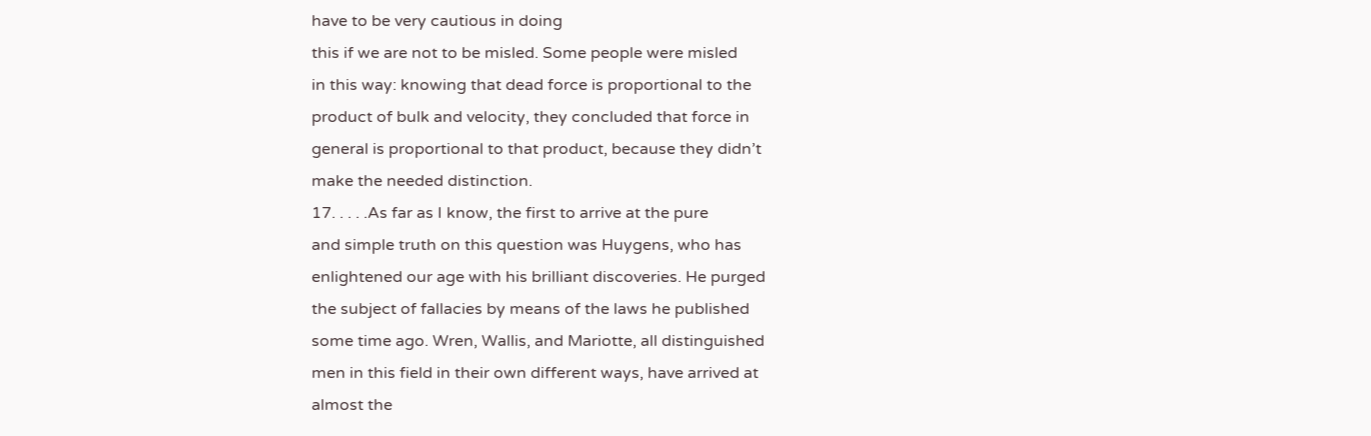have to be very cautious in doing
this if we are not to be misled. Some people were misled
in this way: knowing that dead force is proportional to the
product of bulk and velocity, they concluded that force in
general is proportional to that product, because they didn’t
make the needed distinction.
17. . . . .As far as I know, the first to arrive at the pure
and simple truth on this question was Huygens, who has
enlightened our age with his brilliant discoveries. He purged
the subject of fallacies by means of the laws he published
some time ago. Wren, Wallis, and Mariotte, all distinguished
men in this field in their own different ways, have arrived at
almost the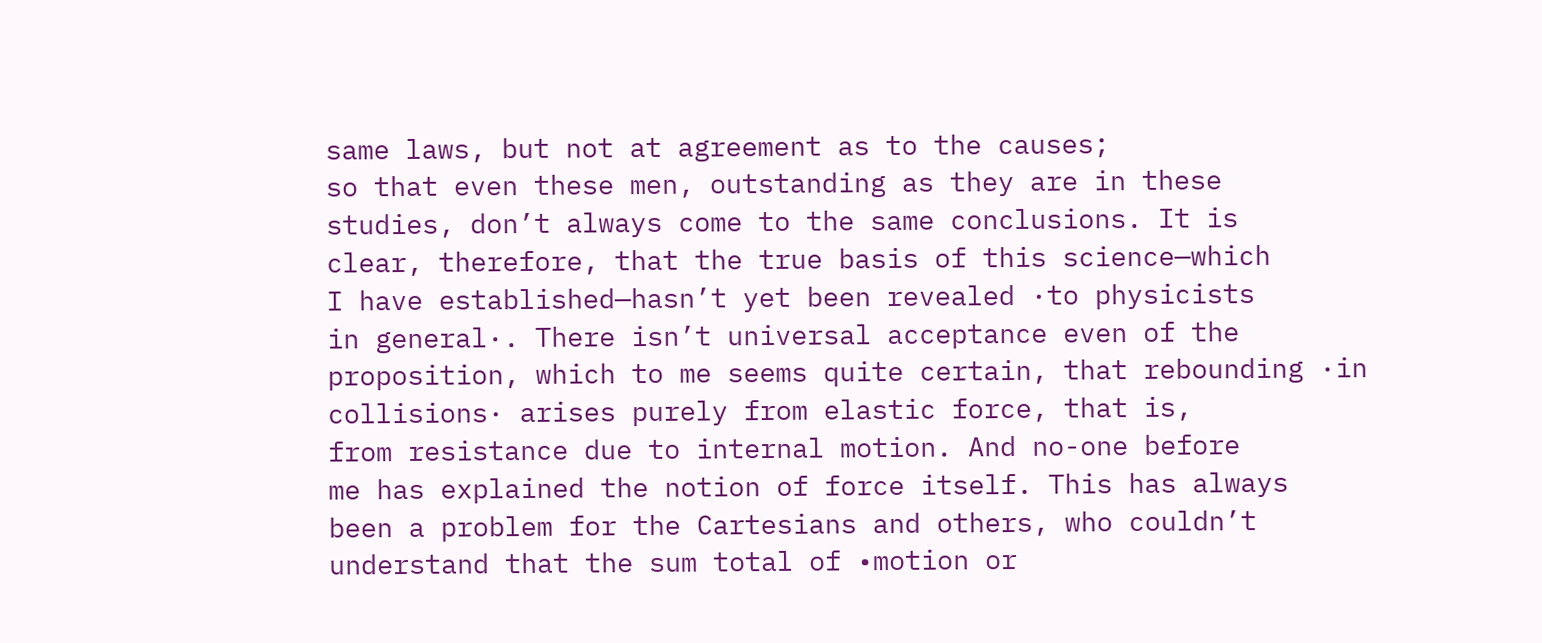same laws, but not at agreement as to the causes;
so that even these men, outstanding as they are in these
studies, don’t always come to the same conclusions. It is
clear, therefore, that the true basis of this science—which
I have established—hasn’t yet been revealed ·to physicists
in general·. There isn’t universal acceptance even of the
proposition, which to me seems quite certain, that rebounding ·in collisions· arises purely from elastic force, that is,
from resistance due to internal motion. And no-one before
me has explained the notion of force itself. This has always
been a problem for the Cartesians and others, who couldn’t
understand that the sum total of •motion or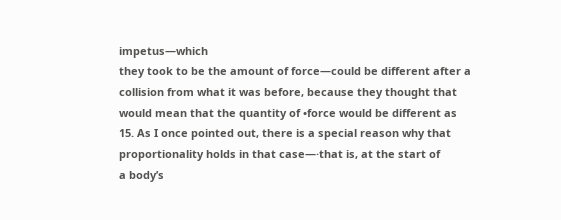impetus—which
they took to be the amount of force—could be different after a
collision from what it was before, because they thought that
would mean that the quantity of •force would be different as
15. As I once pointed out, there is a special reason why that
proportionality holds in that case—·that is, at the start of
a body’s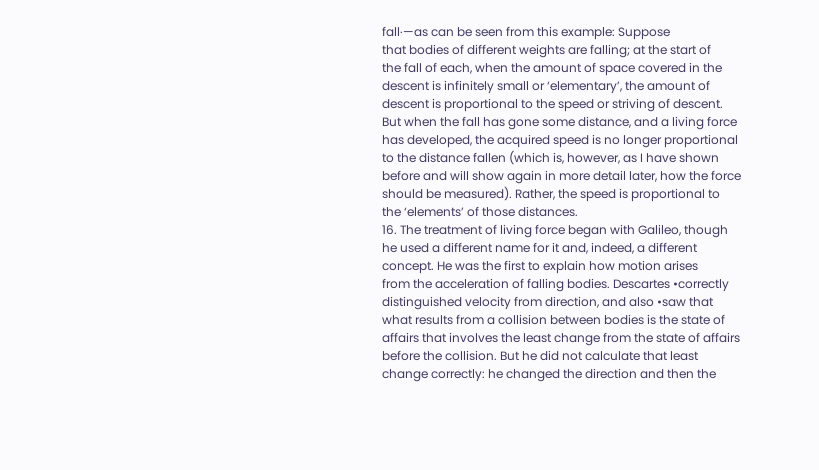fall·—as can be seen from this example: Suppose
that bodies of different weights are falling; at the start of
the fall of each, when the amount of space covered in the
descent is infinitely small or ‘elementary’, the amount of
descent is proportional to the speed or striving of descent.
But when the fall has gone some distance, and a living force
has developed, the acquired speed is no longer proportional
to the distance fallen (which is, however, as I have shown
before and will show again in more detail later, how the force
should be measured). Rather, the speed is proportional to
the ‘elements’ of those distances.
16. The treatment of living force began with Galileo, though
he used a different name for it and, indeed, a different
concept. He was the first to explain how motion arises
from the acceleration of falling bodies. Descartes •correctly
distinguished velocity from direction, and also •saw that
what results from a collision between bodies is the state of
affairs that involves the least change from the state of affairs
before the collision. But he did not calculate that least
change correctly: he changed the direction and then the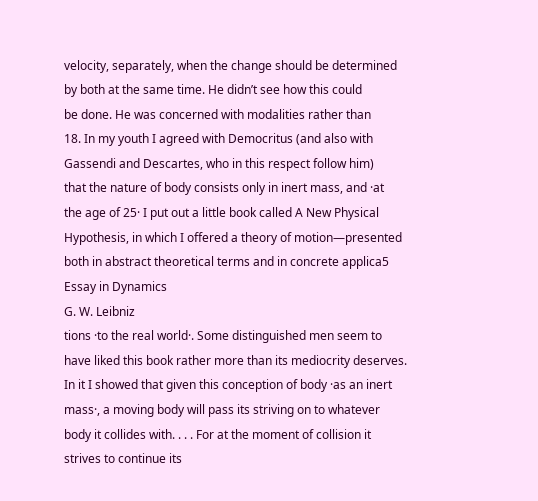velocity, separately, when the change should be determined
by both at the same time. He didn’t see how this could
be done. He was concerned with modalities rather than
18. In my youth I agreed with Democritus (and also with
Gassendi and Descartes, who in this respect follow him)
that the nature of body consists only in inert mass, and ·at
the age of 25· I put out a little book called A New Physical
Hypothesis, in which I offered a theory of motion—presented
both in abstract theoretical terms and in concrete applica5
Essay in Dynamics
G. W. Leibniz
tions ·to the real world·. Some distinguished men seem to
have liked this book rather more than its mediocrity deserves.
In it I showed that given this conception of body ·as an inert
mass·, a moving body will pass its striving on to whatever
body it collides with. . . . For at the moment of collision it
strives to continue its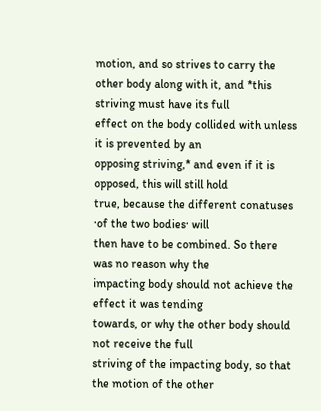motion, and so strives to carry the
other body along with it, and *this striving must have its full
effect on the body collided with unless it is prevented by an
opposing striving,* and even if it is opposed, this will still hold
true, because the different conatuses ·of the two bodies· will
then have to be combined. So there was no reason why the
impacting body should not achieve the effect it was tending
towards, or why the other body should not receive the full
striving of the impacting body, so that the motion of the other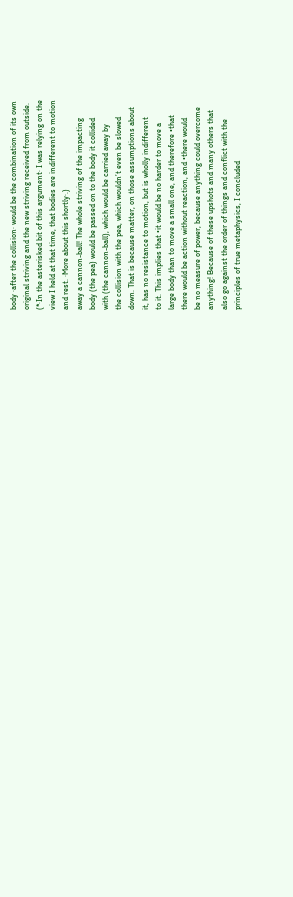body ·after the collision· would be the combination of its own
original striving and the new striving received from outside.
(*·In the asterisked bit of this argument· I was relying on the
view I held at that time, that bodies are indifferent to motion
and rest. ·More about this shortly·.)
away a cannon-ball! The whole striving of the impacting
body (the pea) would be passed on to the body it collided
with (the cannon-ball), which would be carried away by
the collision with the pea, which wouldn’t even be slowed
down. That is because matter, on those assumptions about
it, has no resistance to motion, but is wholly indifferent
to it. This implies that •it would be no harder to move a
large body than to move a small one, and therefore •that
there would be action without reaction, and •there would
be no measure of power, because anything could overcome
anything! Because of these upshots and many others that
also go against the order of things and conflict with the
principles of true metaphysics, I concluded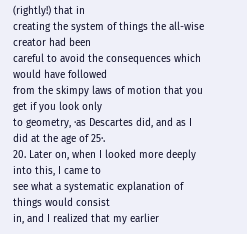(rightly!) that in
creating the system of things the all-wise creator had been
careful to avoid the consequences which would have followed
from the skimpy laws of motion that you get if you look only
to geometry, ·as Descartes did, and as I did at the age of 25·.
20. Later on, when I looked more deeply into this, I came to
see what a systematic explanation of things would consist
in, and I realized that my earlier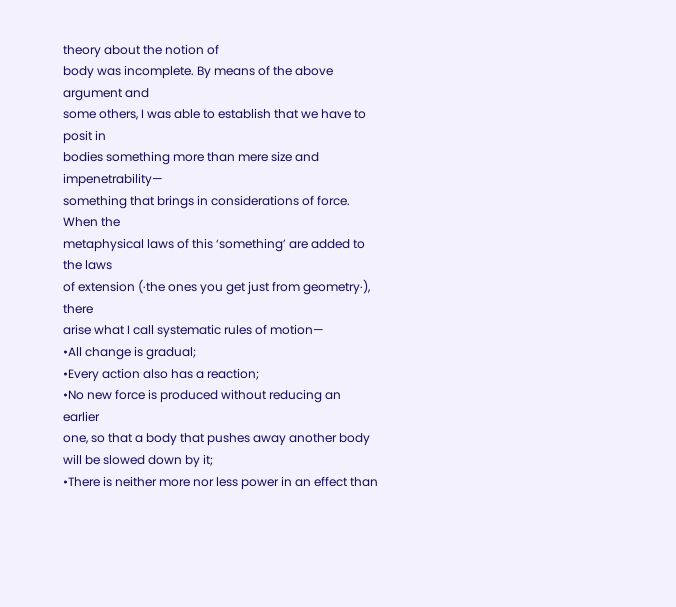theory about the notion of
body was incomplete. By means of the above argument and
some others, I was able to establish that we have to posit in
bodies something more than mere size and impenetrability—
something that brings in considerations of force. When the
metaphysical laws of this ‘something’ are added to the laws
of extension (·the ones you get just from geometry·), there
arise what I call systematic rules of motion—
•All change is gradual;
•Every action also has a reaction;
•No new force is produced without reducing an earlier
one, so that a body that pushes away another body
will be slowed down by it;
•There is neither more nor less power in an effect than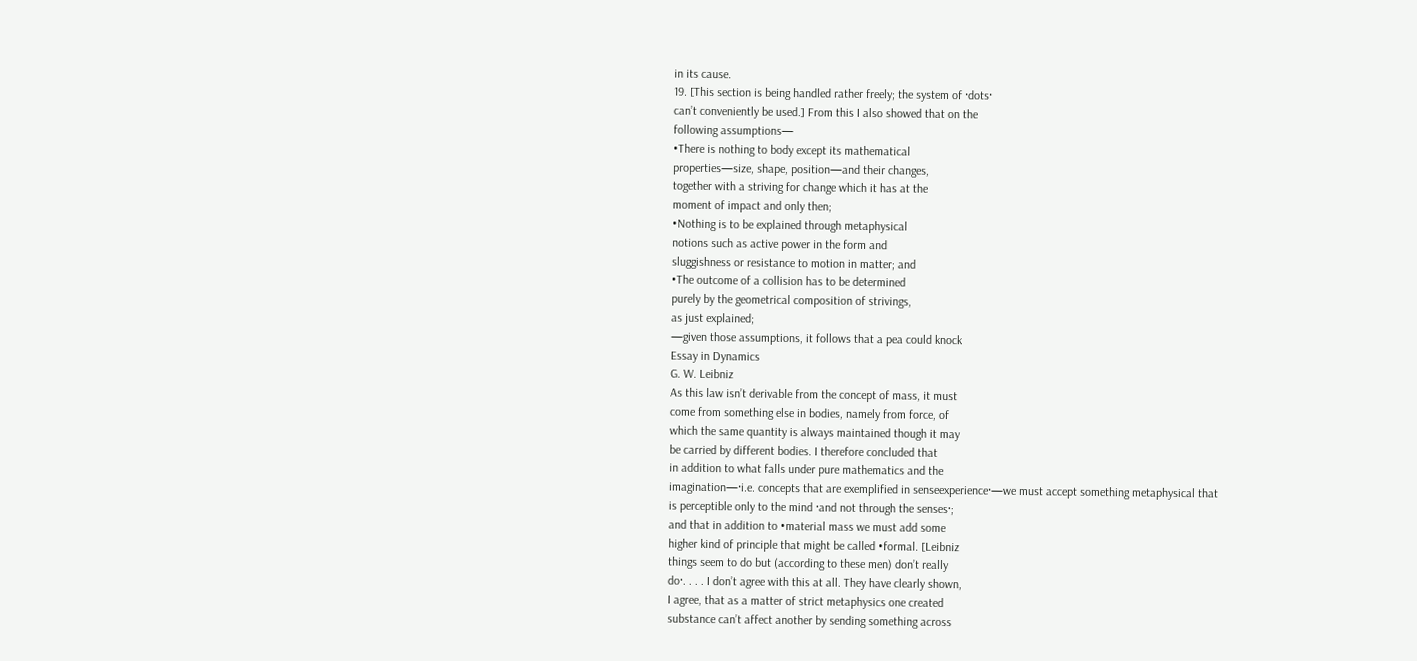in its cause.
19. [This section is being handled rather freely; the system of ·dots·
can’t conveniently be used.] From this I also showed that on the
following assumptions—
•There is nothing to body except its mathematical
properties—size, shape, position—and their changes,
together with a striving for change which it has at the
moment of impact and only then;
•Nothing is to be explained through metaphysical
notions such as active power in the form and
sluggishness or resistance to motion in matter; and
•The outcome of a collision has to be determined
purely by the geometrical composition of strivings,
as just explained;
—given those assumptions, it follows that a pea could knock
Essay in Dynamics
G. W. Leibniz
As this law isn’t derivable from the concept of mass, it must
come from something else in bodies, namely from force, of
which the same quantity is always maintained though it may
be carried by different bodies. I therefore concluded that
in addition to what falls under pure mathematics and the
imagination—·i.e. concepts that are exemplified in senseexperience·—we must accept something metaphysical that
is perceptible only to the mind ·and not through the senses·;
and that in addition to •material mass we must add some
higher kind of principle that might be called •formal. [Leibniz
things seem to do but (according to these men) don’t really
do·. . . . I don’t agree with this at all. They have clearly shown,
I agree, that as a matter of strict metaphysics one created
substance can’t affect another by sending something across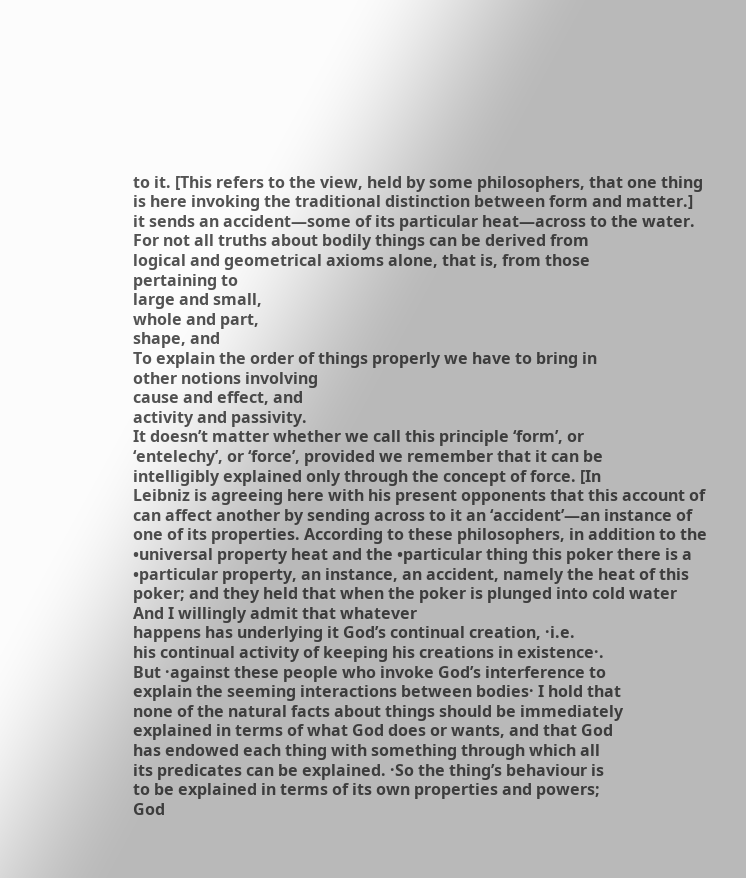to it. [This refers to the view, held by some philosophers, that one thing
is here invoking the traditional distinction between form and matter.]
it sends an accident—some of its particular heat—across to the water.
For not all truths about bodily things can be derived from
logical and geometrical axioms alone, that is, from those
pertaining to
large and small,
whole and part,
shape, and
To explain the order of things properly we have to bring in
other notions involving
cause and effect, and
activity and passivity.
It doesn’t matter whether we call this principle ‘form’, or
‘entelechy’, or ‘force’, provided we remember that it can be
intelligibly explained only through the concept of force. [In
Leibniz is agreeing here with his present opponents that this account of
can affect another by sending across to it an ‘accident’—an instance of
one of its properties. According to these philosophers, in addition to the
•universal property heat and the •particular thing this poker there is a
•particular property, an instance, an accident, namely the heat of this
poker; and they held that when the poker is plunged into cold water
And I willingly admit that whatever
happens has underlying it God’s continual creation, ·i.e.
his continual activity of keeping his creations in existence·.
But ·against these people who invoke God’s interference to
explain the seeming interactions between bodies· I hold that
none of the natural facts about things should be immediately
explained in terms of what God does or wants, and that God
has endowed each thing with something through which all
its predicates can be explained. ·So the thing’s behaviour is
to be explained in terms of its own properties and powers;
God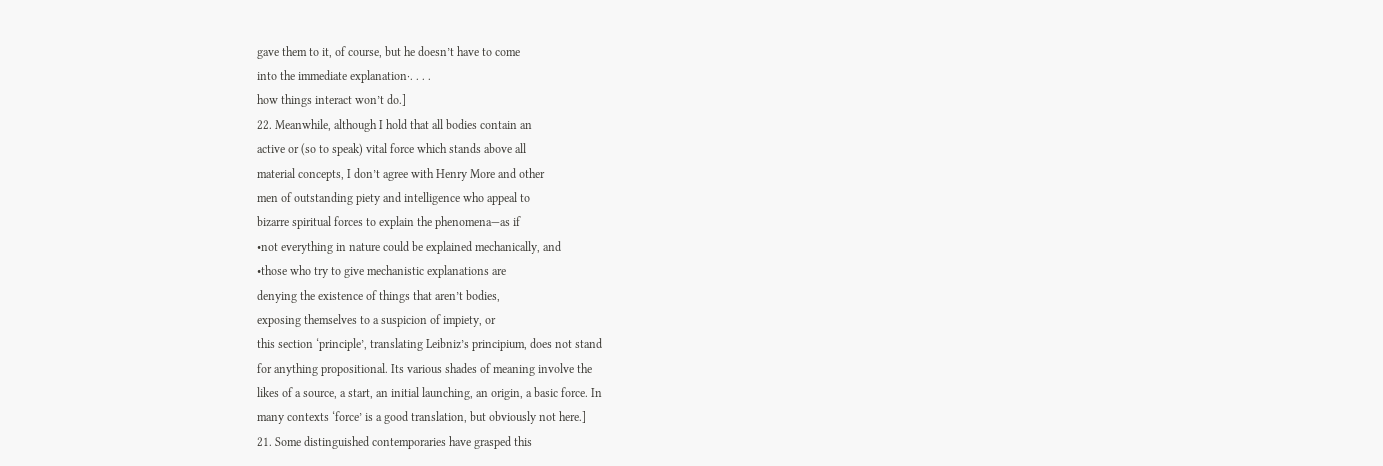gave them to it, of course, but he doesn’t have to come
into the immediate explanation·. . . .
how things interact won’t do.]
22. Meanwhile, although I hold that all bodies contain an
active or (so to speak) vital force which stands above all
material concepts, I don’t agree with Henry More and other
men of outstanding piety and intelligence who appeal to
bizarre spiritual forces to explain the phenomena—as if
•not everything in nature could be explained mechanically, and
•those who try to give mechanistic explanations are
denying the existence of things that aren’t bodies,
exposing themselves to a suspicion of impiety, or
this section ‘principle’, translating Leibniz’s principium, does not stand
for anything propositional. Its various shades of meaning involve the
likes of a source, a start, an initial launching, an origin, a basic force. In
many contexts ‘force’ is a good translation, but obviously not here.]
21. Some distinguished contemporaries have grasped this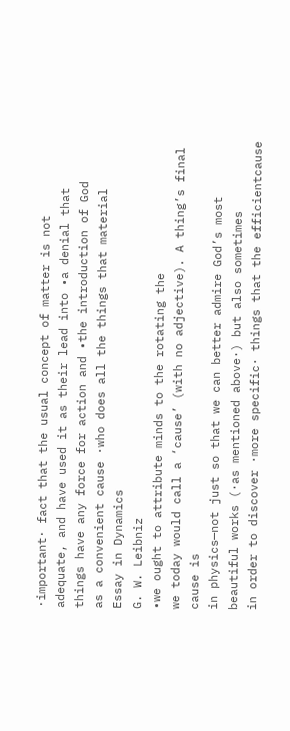·important· fact that the usual concept of matter is not
adequate, and have used it as their lead into •a denial that
things have any force for action and •the introduction of God
as a convenient cause ·who does all the things that material
Essay in Dynamics
G. W. Leibniz
•we ought to attribute minds to the rotating the
we today would call a ‘cause’ (with no adjective). A thing’s final cause is
in physics—not just so that we can better admire God’s most
beautiful works (·as mentioned above·) but also sometimes
in order to discover ·more specific· things that the efficientcause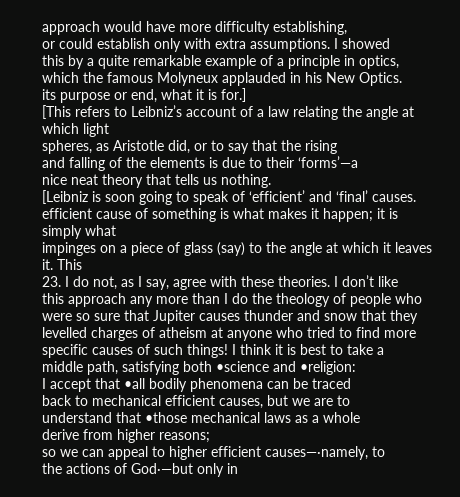approach would have more difficulty establishing,
or could establish only with extra assumptions. I showed
this by a quite remarkable example of a principle in optics,
which the famous Molyneux applauded in his New Optics.
its purpose or end, what it is for.]
[This refers to Leibniz’s account of a law relating the angle at which light
spheres, as Aristotle did, or to say that the rising
and falling of the elements is due to their ‘forms’—a
nice neat theory that tells us nothing.
[Leibniz is soon going to speak of ‘efficient’ and ‘final’ causes.
efficient cause of something is what makes it happen; it is simply what
impinges on a piece of glass (say) to the angle at which it leaves it. This
23. I do not, as I say, agree with these theories. I don’t like
this approach any more than I do the theology of people who
were so sure that Jupiter causes thunder and snow that they
levelled charges of atheism at anyone who tried to find more
specific causes of such things! I think it is best to take a
middle path, satisfying both •science and •religion:
I accept that •all bodily phenomena can be traced
back to mechanical efficient causes, but we are to
understand that •those mechanical laws as a whole
derive from higher reasons;
so we can appeal to higher efficient causes—·namely, to
the actions of God·—but only in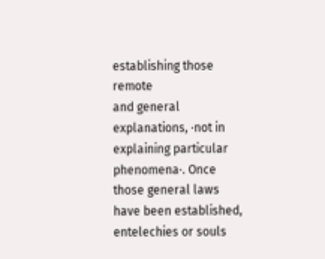establishing those remote
and general explanations, ·not in explaining particular phenomena·. Once those general laws have been established,
entelechies or souls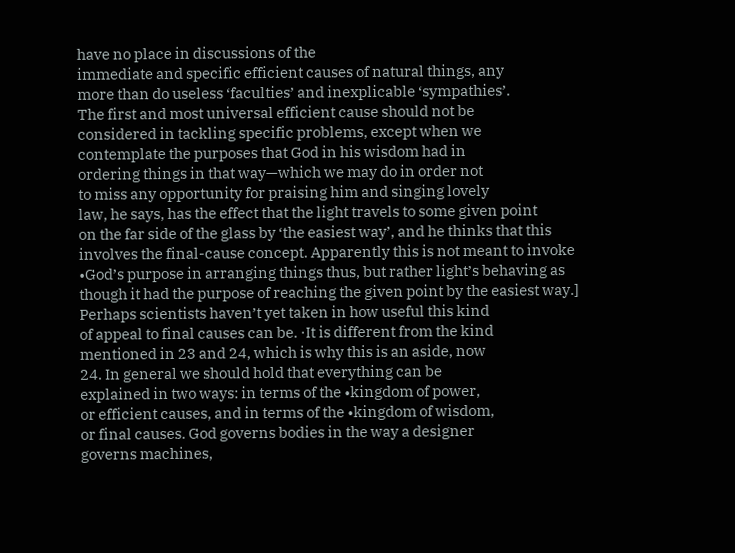have no place in discussions of the
immediate and specific efficient causes of natural things, any
more than do useless ‘faculties’ and inexplicable ‘sympathies’.
The first and most universal efficient cause should not be
considered in tackling specific problems, except when we
contemplate the purposes that God in his wisdom had in
ordering things in that way—which we may do in order not
to miss any opportunity for praising him and singing lovely
law, he says, has the effect that the light travels to some given point
on the far side of the glass by ‘the easiest way’, and he thinks that this
involves the final-cause concept. Apparently this is not meant to invoke
•God’s purpose in arranging things thus, but rather light’s behaving as
though it had the purpose of reaching the given point by the easiest way.]
Perhaps scientists haven’t yet taken in how useful this kind
of appeal to final causes can be. ·It is different from the kind
mentioned in 23 and 24, which is why this is an aside, now
24. In general we should hold that everything can be
explained in two ways: in terms of the •kingdom of power,
or efficient causes, and in terms of the •kingdom of wisdom,
or final causes. God governs bodies in the way a designer
governs machines,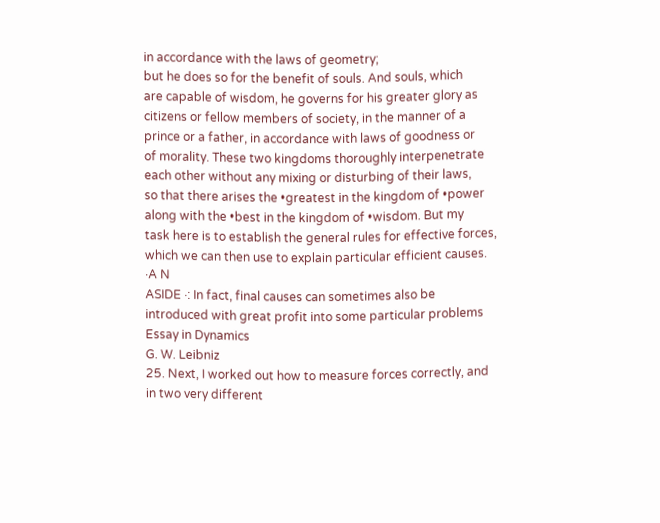in accordance with the laws of geometry;
but he does so for the benefit of souls. And souls, which
are capable of wisdom, he governs for his greater glory as
citizens or fellow members of society, in the manner of a
prince or a father, in accordance with laws of goodness or
of morality. These two kingdoms thoroughly interpenetrate
each other without any mixing or disturbing of their laws,
so that there arises the •greatest in the kingdom of •power
along with the •best in the kingdom of •wisdom. But my
task here is to establish the general rules for effective forces,
which we can then use to explain particular efficient causes.
·A N
ASIDE ·: In fact, final causes can sometimes also be
introduced with great profit into some particular problems
Essay in Dynamics
G. W. Leibniz
25. Next, I worked out how to measure forces correctly, and
in two very different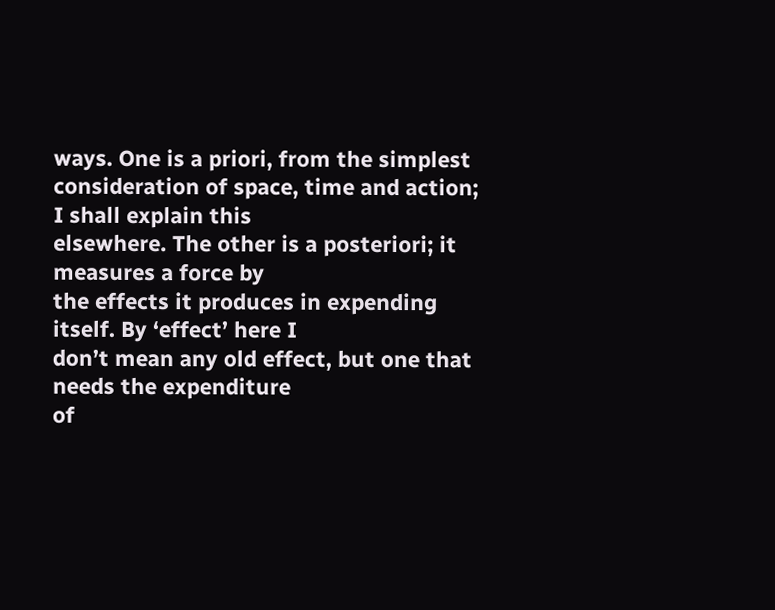ways. One is a priori, from the simplest
consideration of space, time and action; I shall explain this
elsewhere. The other is a posteriori; it measures a force by
the effects it produces in expending itself. By ‘effect’ here I
don’t mean any old effect, but one that needs the expenditure
of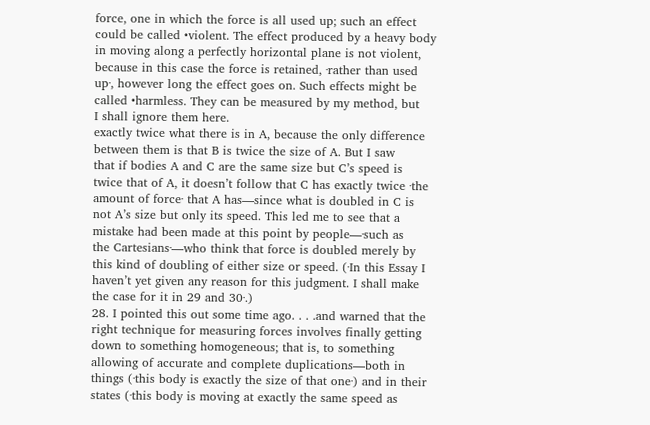force, one in which the force is all used up; such an effect
could be called •violent. The effect produced by a heavy body
in moving along a perfectly horizontal plane is not violent,
because in this case the force is retained, ·rather than used
up·, however long the effect goes on. Such effects might be
called •harmless. They can be measured by my method, but
I shall ignore them here.
exactly twice what there is in A, because the only difference
between them is that B is twice the size of A. But I saw
that if bodies A and C are the same size but C’s speed is
twice that of A, it doesn’t follow that C has exactly twice ·the
amount of force· that A has—since what is doubled in C is
not A’s size but only its speed. This led me to see that a
mistake had been made at this point by people—·such as
the Cartesians·—who think that force is doubled merely by
this kind of doubling of either size or speed. (·In this Essay I
haven’t yet given any reason for this judgment. I shall make
the case for it in 29 and 30·.)
28. I pointed this out some time ago. . . .and warned that the
right technique for measuring forces involves finally getting
down to something homogeneous; that is, to something
allowing of accurate and complete duplications—both in
things (·this body is exactly the size of that one·) and in their
states (·this body is moving at exactly the same speed as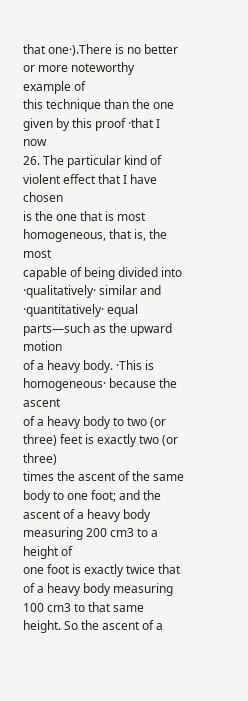that one·).There is no better or more noteworthy example of
this technique than the one given by this proof ·that I now
26. The particular kind of violent effect that I have chosen
is the one that is most homogeneous, that is, the most
capable of being divided into ·qualitatively· similar and
·quantitatively· equal parts—such as the upward motion
of a heavy body. ·This is homogeneous· because the ascent
of a heavy body to two (or three) feet is exactly two (or three)
times the ascent of the same body to one foot; and the
ascent of a heavy body measuring 200 cm3 to a height of
one foot is exactly twice that of a heavy body measuring
100 cm3 to that same height. So the ascent of a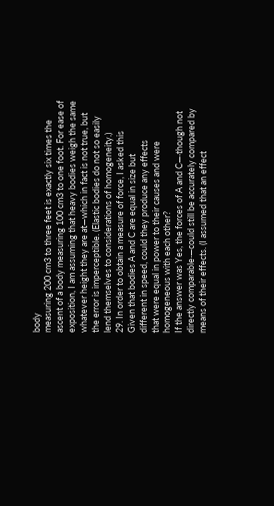body
measuring 200 cm3 to three feet is exactly six times the
ascent of a body measuring 100 cm3 to one foot. For ease of
exposition, I am assuming that heavy bodies weigh the same
whatever height they are at—which in fact is not true, but
the error is imperceptible. (Elastic bodies do not so easily
lend themselves to considerations of homogeneity.)
29. In order to obtain a measure of force, I asked this
Given that bodies A and C are equal in size but
different in speed, could they produce any effects
that were equal in power to their causes and were
homogeneous with each other?
If the answer was Yes, the forces of A and C—·though not
directly comparable·—could still be accurately compared by
means of their effects. (I assumed that an effect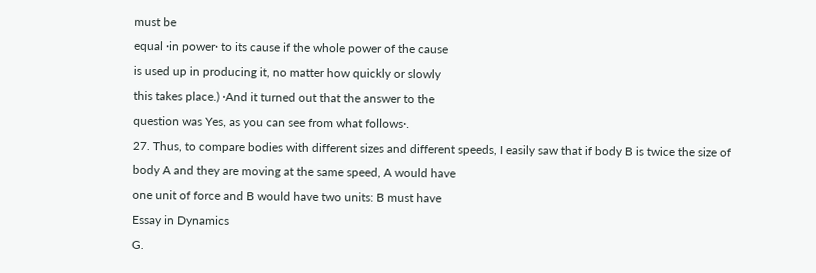must be
equal ·in power· to its cause if the whole power of the cause
is used up in producing it, no matter how quickly or slowly
this takes place.) ·And it turned out that the answer to the
question was Yes, as you can see from what follows·.
27. Thus, to compare bodies with different sizes and different speeds, I easily saw that if body B is twice the size of
body A and they are moving at the same speed, A would have
one unit of force and B would have two units: B must have
Essay in Dynamics
G.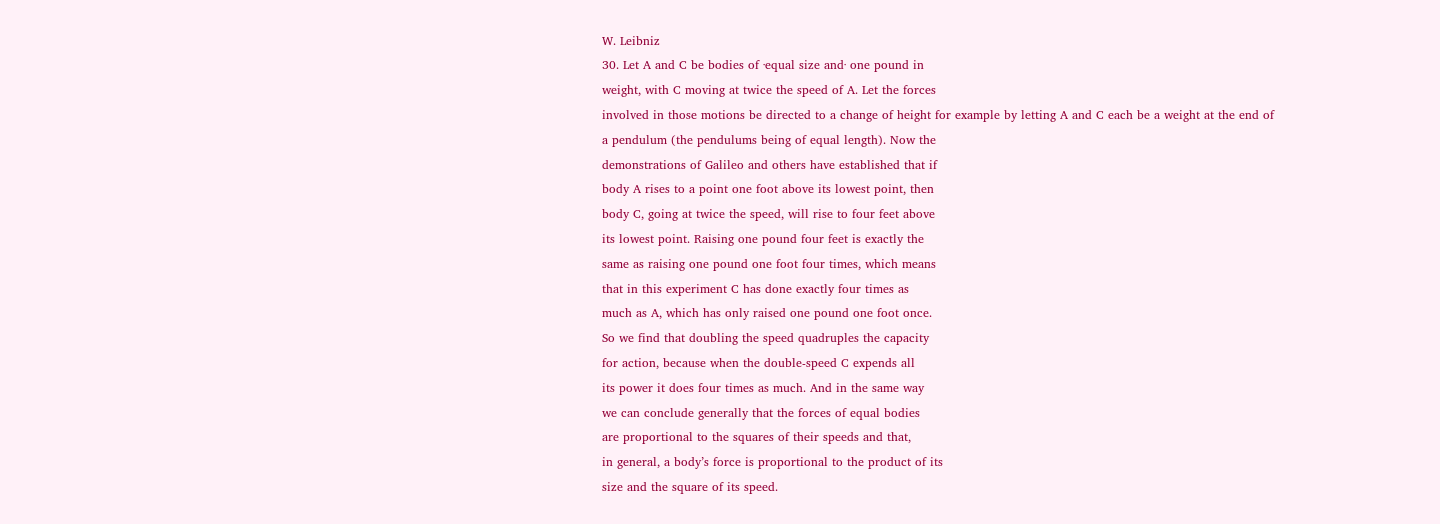W. Leibniz
30. Let A and C be bodies of ·equal size and· one pound in
weight, with C moving at twice the speed of A. Let the forces
involved in those motions be directed to a change of height for example by letting A and C each be a weight at the end of
a pendulum (the pendulums being of equal length). Now the
demonstrations of Galileo and others have established that if
body A rises to a point one foot above its lowest point, then
body C, going at twice the speed, will rise to four feet above
its lowest point. Raising one pound four feet is exactly the
same as raising one pound one foot four times, which means
that in this experiment C has done exactly four times as
much as A, which has only raised one pound one foot once.
So we find that doubling the speed quadruples the capacity
for action, because when the double-speed C expends all
its power it does four times as much. And in the same way
we can conclude generally that the forces of equal bodies
are proportional to the squares of their speeds and that,
in general, a body’s force is proportional to the product of its
size and the square of its speed.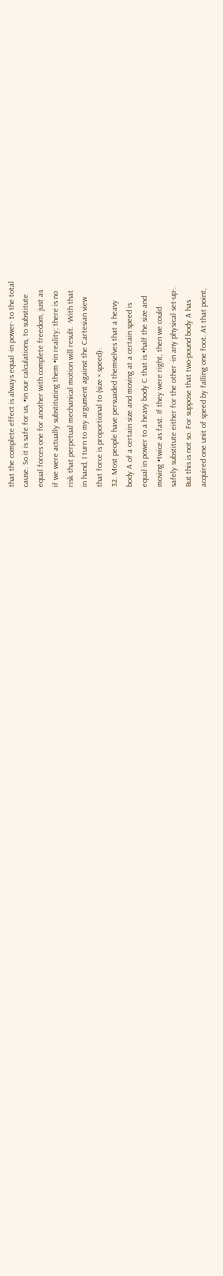that the complete effect is always equal ·in power· to the total
cause. So it is safe for us, •in our calculations, to substitute
equal forces one for another with complete freedom, just as
if we were actually substituting them •in reality; there is no
risk that perpetual mechanical motion will result. ·With that
in hand, I turn to my argument against the Cartesian view
that force is proportional to (size × speed)·.
32. Most people have persuaded themselves that a heavy
body A of a certain size and moving at a certain speed is
equal in power to a heavy body C that is •half the size and
moving •twice as fast. If they were right, then we could
safely substitute either for the other ·in any physical set-up·.
But this is not so. For suppose that two-pound body A has
acquired one unit of speed by falling one foot. At that point,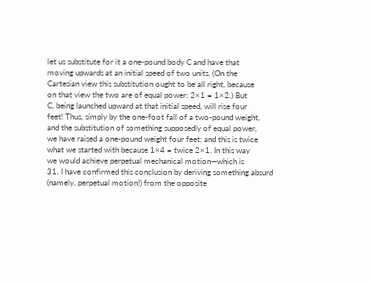let us substitute for it a one-pound body C and have that
moving upwards at an initial speed of two units. (On the
Cartesian view this substitution ought to be all right, because
on that view the two are of equal power: 2×1 = 1×2.) But
C, being launched upward at that initial speed, will rise four
feet! Thus, simply by the one-foot fall of a two-pound weight,
and the substitution of something supposedly of equal power,
we have raised a one-pound weight four feet; and this is twice
what we started with because 1×4 = twice 2×1. In this way
we would achieve perpetual mechanical motion—which is
31. I have confirmed this conclusion by deriving something absurd (namely, perpetual motion!) from the opposite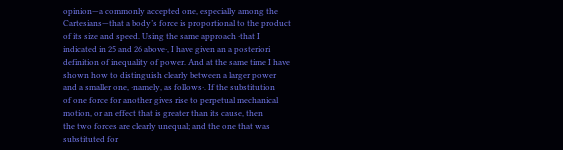opinion—a commonly accepted one, especially among the
Cartesians—that a body’s force is proportional to the product
of its size and speed. Using the same approach ·that I
indicated in 25 and 26 above·, I have given an a posteriori
definition of inequality of power. And at the same time I have
shown how to distinguish clearly between a larger power
and a smaller one, ·namely, as follows·. If the substitution
of one force for another gives rise to perpetual mechanical
motion, or an effect that is greater than its cause, then
the two forces are clearly unequal; and the one that was
substituted for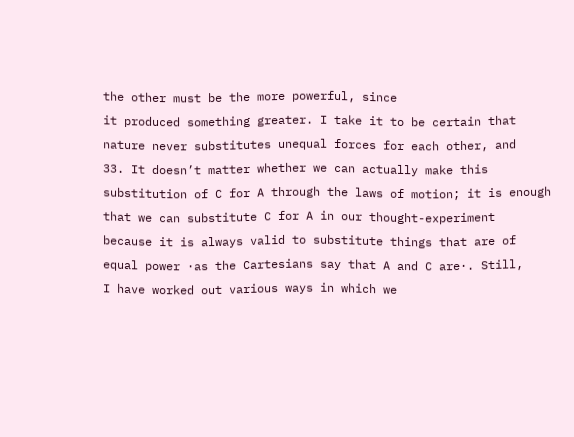the other must be the more powerful, since
it produced something greater. I take it to be certain that
nature never substitutes unequal forces for each other, and
33. It doesn’t matter whether we can actually make this substitution of C for A through the laws of motion; it is enough
that we can substitute C for A in our thought-experiment
because it is always valid to substitute things that are of
equal power ·as the Cartesians say that A and C are·. Still,
I have worked out various ways in which we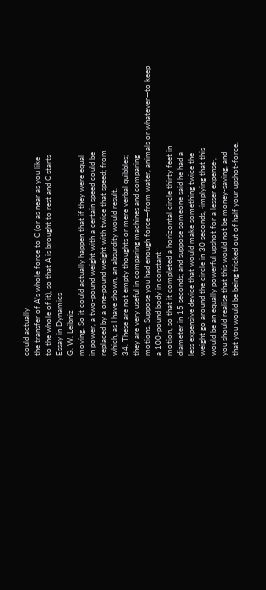could actually
the transfer of A’s whole force to C (or as near as you like
to the whole of it), so that A is brought to rest and C starts
Essay in Dynamics
G. W. Leibniz
moving. So it could actually happen that if they were equal
in power, a two-pound weight with a certain speed could be
replaced by a one-pound weight with twice that speed; from
which, as I have shown, an absurdity would result.
34. These are not empty thoughts or mere verbal quibbles;
they are very useful in comparing machines and comparing
motions. Suppose you had enough force—from water, animals or whatever—to keep a 100-pound body in constant
motion, so that it completed a horizontal circle thirty feet in
diameter in 15 seconds; and suppose someone said he had a
less expensive device that would make something twice the
weight go around the circle in 30 seconds, ·implying that this
would be an equally powerful upshot for a lesser expense·,
you should realise that this would not be money-saving, and
that you would be being tricked out of half your upshot-force.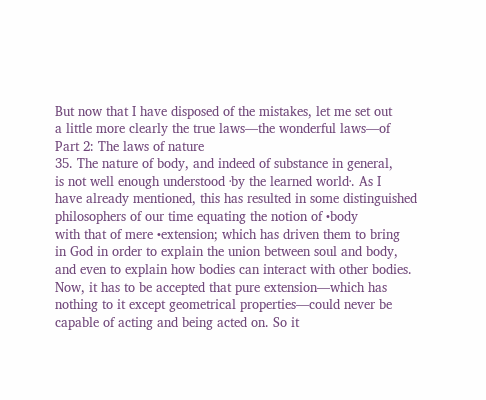But now that I have disposed of the mistakes, let me set out
a little more clearly the true laws—the wonderful laws—of
Part 2: The laws of nature
35. The nature of body, and indeed of substance in general,
is not well enough understood ·by the learned world·. As I
have already mentioned, this has resulted in some distinguished philosophers of our time equating the notion of •body
with that of mere •extension; which has driven them to bring
in God in order to explain the union between soul and body,
and even to explain how bodies can interact with other bodies.
Now, it has to be accepted that pure extension—which has
nothing to it except geometrical properties—could never be
capable of acting and being acted on. So it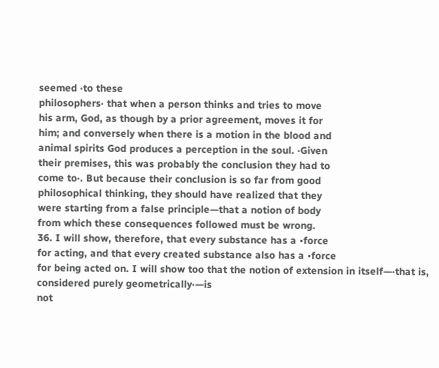seemed ·to these
philosophers· that when a person thinks and tries to move
his arm, God, as though by a prior agreement, moves it for
him; and conversely when there is a motion in the blood and
animal spirits God produces a perception in the soul. ·Given
their premises, this was probably the conclusion they had to
come to·. But because their conclusion is so far from good
philosophical thinking, they should have realized that they
were starting from a false principle—that a notion of body
from which these consequences followed must be wrong.
36. I will show, therefore, that every substance has a •force
for acting, and that every created substance also has a •force
for being acted on. I will show too that the notion of extension in itself—·that is, considered purely geometrically·—is
not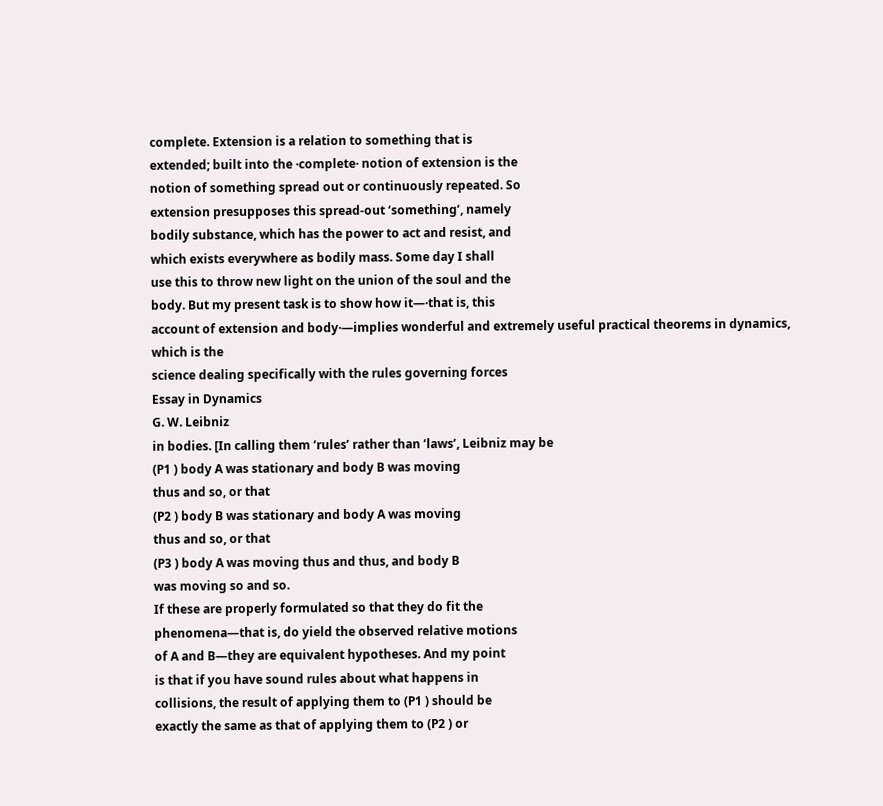complete. Extension is a relation to something that is
extended; built into the ·complete· notion of extension is the
notion of something spread out or continuously repeated. So
extension presupposes this spread-out ‘something’, namely
bodily substance, which has the power to act and resist, and
which exists everywhere as bodily mass. Some day I shall
use this to throw new light on the union of the soul and the
body. But my present task is to show how it—·that is, this
account of extension and body·—implies wonderful and extremely useful practical theorems in dynamics, which is the
science dealing specifically with the rules governing forces
Essay in Dynamics
G. W. Leibniz
in bodies. [In calling them ‘rules’ rather than ‘laws’, Leibniz may be
(P1 ) body A was stationary and body B was moving
thus and so, or that
(P2 ) body B was stationary and body A was moving
thus and so, or that
(P3 ) body A was moving thus and thus, and body B
was moving so and so.
If these are properly formulated so that they do fit the
phenomena—that is, do yield the observed relative motions
of A and B—they are equivalent hypotheses. And my point
is that if you have sound rules about what happens in
collisions, the result of applying them to (P1 ) should be
exactly the same as that of applying them to (P2 ) or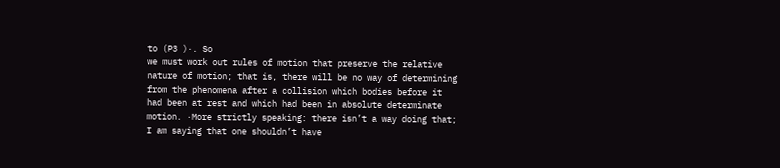to (P3 )·. So
we must work out rules of motion that preserve the relative
nature of motion; that is, there will be no way of determining
from the phenomena after a collision which bodies before it
had been at rest and which had been in absolute determinate
motion. ·More strictly speaking: there isn’t a way doing that;
I am saying that one shouldn’t have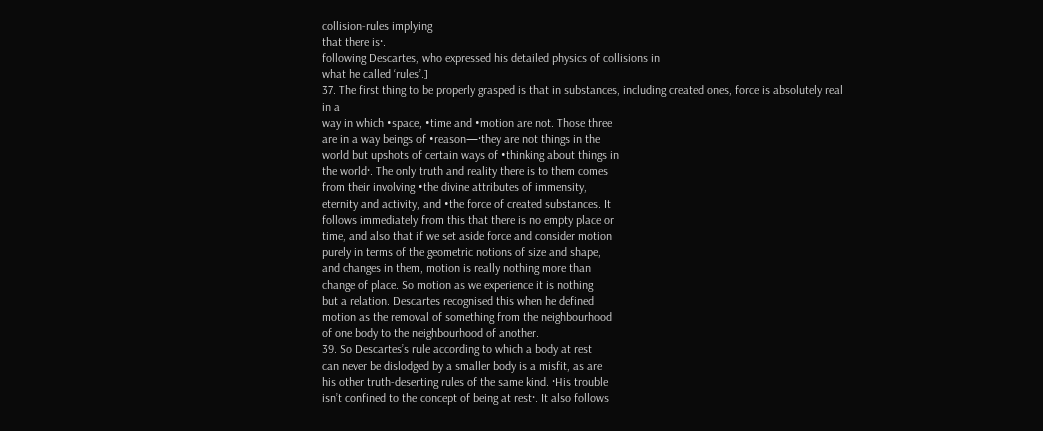collision-rules implying
that there is·.
following Descartes, who expressed his detailed physics of collisions in
what he called ‘rules’.]
37. The first thing to be properly grasped is that in substances, including created ones, force is absolutely real in a
way in which •space, •time and •motion are not. Those three
are in a way beings of •reason—·they are not things in the
world but upshots of certain ways of •thinking about things in
the world·. The only truth and reality there is to them comes
from their involving •the divine attributes of immensity,
eternity and activity, and •the force of created substances. It
follows immediately from this that there is no empty place or
time, and also that if we set aside force and consider motion
purely in terms of the geometric notions of size and shape,
and changes in them, motion is really nothing more than
change of place. So motion as we experience it is nothing
but a relation. Descartes recognised this when he defined
motion as the removal of something from the neighbourhood
of one body to the neighbourhood of another.
39. So Descartes’s rule according to which a body at rest
can never be dislodged by a smaller body is a misfit, as are
his other truth-deserting rules of the same kind. ·His trouble
isn’t confined to the concept of being at rest·. It also follows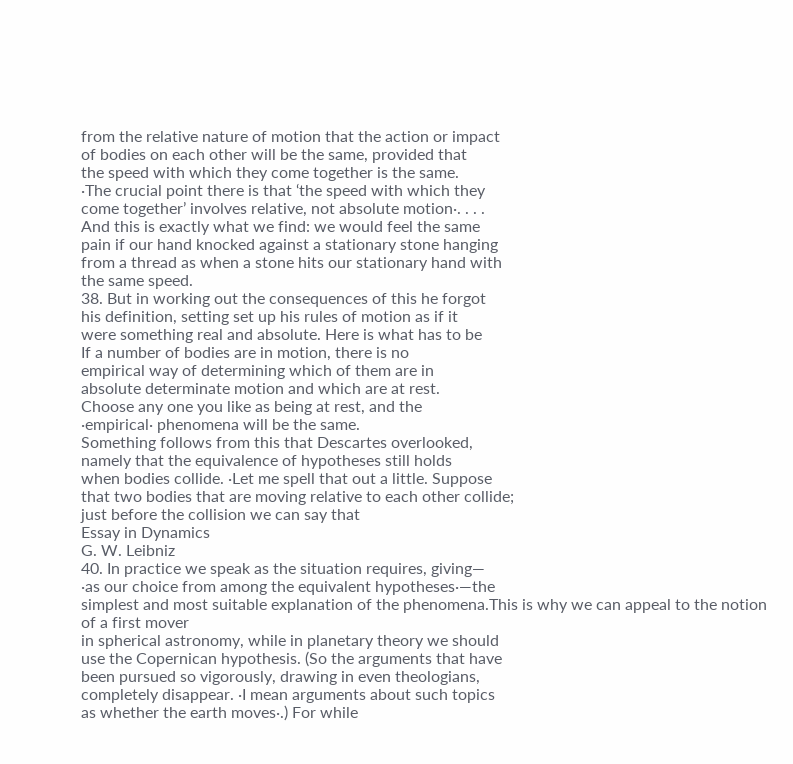from the relative nature of motion that the action or impact
of bodies on each other will be the same, provided that
the speed with which they come together is the same.
·The crucial point there is that ‘the speed with which they
come together’ involves relative, not absolute motion·. . . .
And this is exactly what we find: we would feel the same
pain if our hand knocked against a stationary stone hanging
from a thread as when a stone hits our stationary hand with
the same speed.
38. But in working out the consequences of this he forgot
his definition, setting set up his rules of motion as if it
were something real and absolute. Here is what has to be
If a number of bodies are in motion, there is no
empirical way of determining which of them are in
absolute determinate motion and which are at rest.
Choose any one you like as being at rest, and the
·empirical· phenomena will be the same.
Something follows from this that Descartes overlooked,
namely that the equivalence of hypotheses still holds
when bodies collide. ·Let me spell that out a little. Suppose
that two bodies that are moving relative to each other collide;
just before the collision we can say that
Essay in Dynamics
G. W. Leibniz
40. In practice we speak as the situation requires, giving—
·as our choice from among the equivalent hypotheses·—the
simplest and most suitable explanation of the phenomena.This is why we can appeal to the notion of a first mover
in spherical astronomy, while in planetary theory we should
use the Copernican hypothesis. (So the arguments that have
been pursued so vigorously, drawing in even theologians,
completely disappear. ·I mean arguments about such topics
as whether the earth moves·.) For while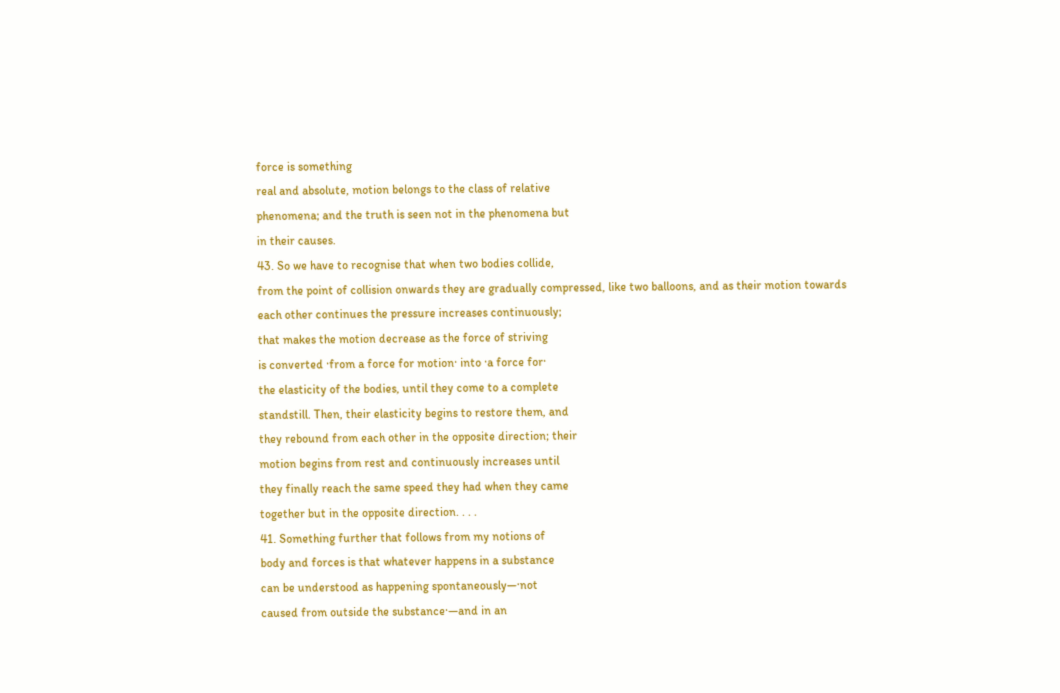force is something
real and absolute, motion belongs to the class of relative
phenomena; and the truth is seen not in the phenomena but
in their causes.
43. So we have to recognise that when two bodies collide,
from the point of collision onwards they are gradually compressed, like two balloons, and as their motion towards
each other continues the pressure increases continuously;
that makes the motion decrease as the force of striving
is converted ·from a force for motion· into ·a force for·
the elasticity of the bodies, until they come to a complete
standstill. Then, their elasticity begins to restore them, and
they rebound from each other in the opposite direction; their
motion begins from rest and continuously increases until
they finally reach the same speed they had when they came
together but in the opposite direction. . . .
41. Something further that follows from my notions of
body and forces is that whatever happens in a substance
can be understood as happening spontaneously—·not
caused from outside the substance·—and in an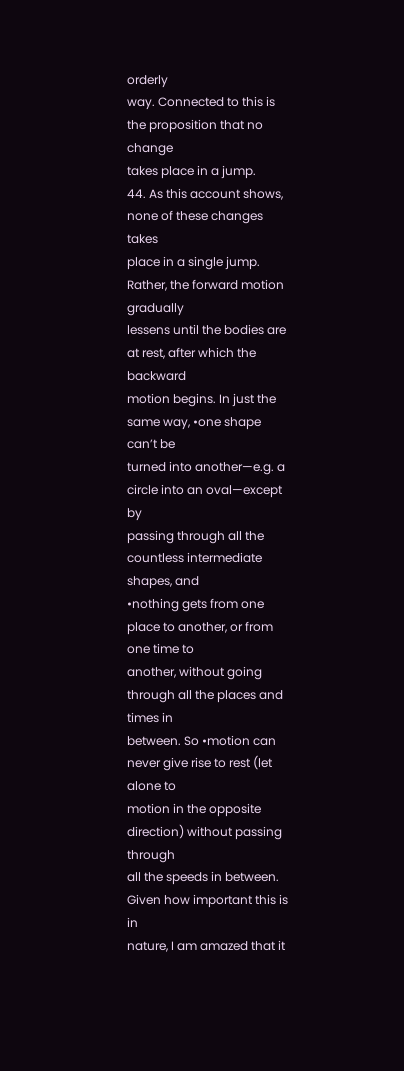orderly
way. Connected to this is the proposition that no change
takes place in a jump.
44. As this account shows, none of these changes takes
place in a single jump. Rather, the forward motion gradually
lessens until the bodies are at rest, after which the backward
motion begins. In just the same way, •one shape can’t be
turned into another—e.g. a circle into an oval—except by
passing through all the countless intermediate shapes, and
•nothing gets from one place to another, or from one time to
another, without going through all the places and times in
between. So •motion can never give rise to rest (let alone to
motion in the opposite direction) without passing through
all the speeds in between. Given how important this is in
nature, I am amazed that it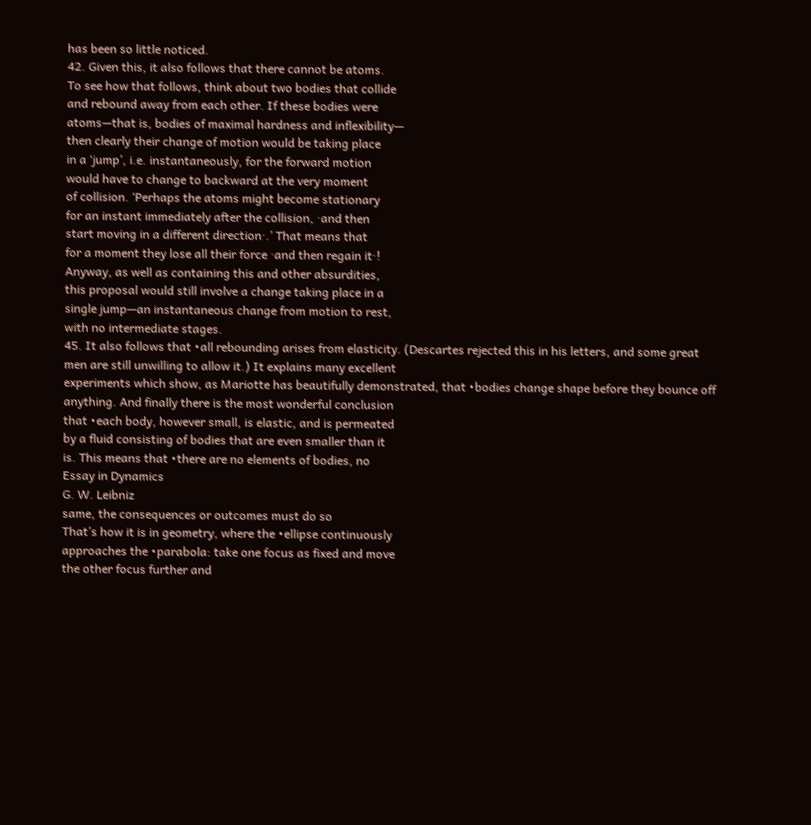has been so little noticed.
42. Given this, it also follows that there cannot be atoms.
To see how that follows, think about two bodies that collide
and rebound away from each other. If these bodies were
atoms—that is, bodies of maximal hardness and inflexibility—
then clearly their change of motion would be taking place
in a ‘jump’, i.e. instantaneously, for the forward motion
would have to change to backward at the very moment
of collision. ‘Perhaps the atoms might become stationary
for an instant immediately after the collision, ·and then
start moving in a different direction·.’ That means that
for a moment they lose all their force ·and then regain it·!
Anyway, as well as containing this and other absurdities,
this proposal would still involve a change taking place in a
single jump—an instantaneous change from motion to rest,
with no intermediate stages.
45. It also follows that •all rebounding arises from elasticity. (Descartes rejected this in his letters, and some great
men are still unwilling to allow it.) It explains many excellent
experiments which show, as Mariotte has beautifully demonstrated, that •bodies change shape before they bounce off
anything. And finally there is the most wonderful conclusion
that •each body, however small, is elastic, and is permeated
by a fluid consisting of bodies that are even smaller than it
is. This means that •there are no elements of bodies, no
Essay in Dynamics
G. W. Leibniz
same, the consequences or outcomes must do so
That’s how it is in geometry, where the •ellipse continuously
approaches the •parabola: take one focus as fixed and move
the other focus further and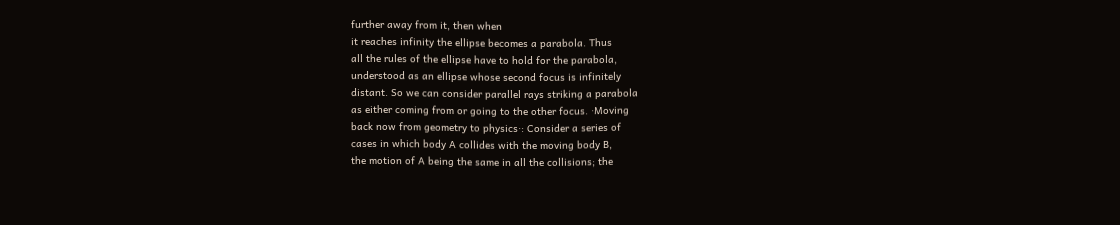further away from it, then when
it reaches infinity the ellipse becomes a parabola. Thus
all the rules of the ellipse have to hold for the parabola,
understood as an ellipse whose second focus is infinitely
distant. So we can consider parallel rays striking a parabola
as either coming from or going to the other focus. ·Moving
back now from geometry to physics·: Consider a series of
cases in which body A collides with the moving body B,
the motion of A being the same in all the collisions; the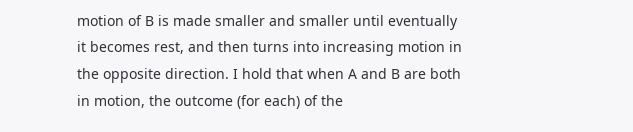motion of B is made smaller and smaller until eventually
it becomes rest, and then turns into increasing motion in
the opposite direction. I hold that when A and B are both
in motion, the outcome (for each) of the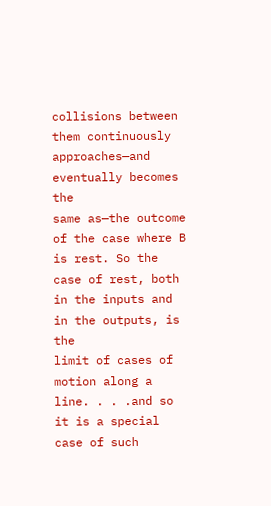collisions between
them continuously approaches—and eventually becomes the
same as—the outcome of the case where B is rest. So the
case of rest, both in the inputs and in the outputs, is the
limit of cases of motion along a line. . . .and so it is a special
case of such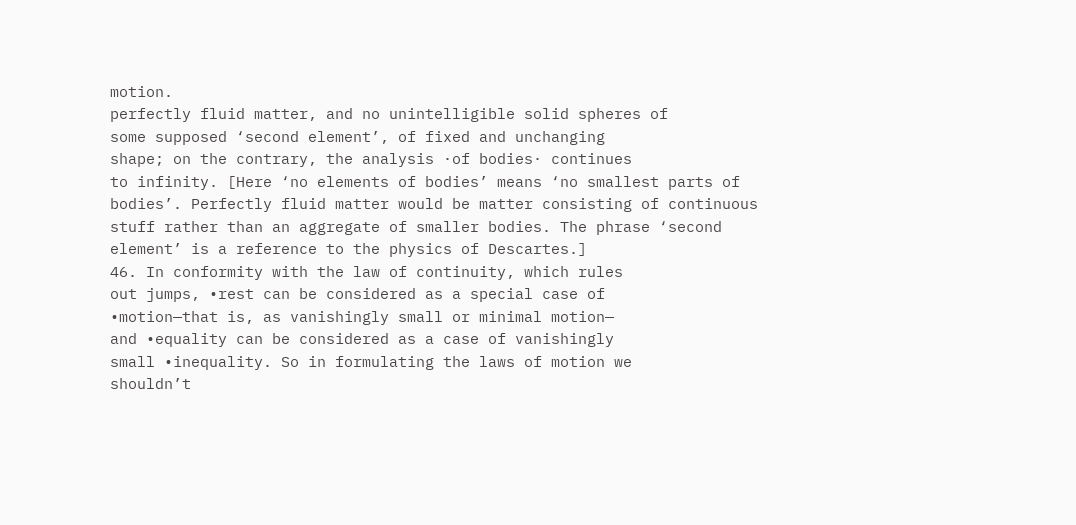motion.
perfectly fluid matter, and no unintelligible solid spheres of
some supposed ‘second element’, of fixed and unchanging
shape; on the contrary, the analysis ·of bodies· continues
to infinity. [Here ‘no elements of bodies’ means ‘no smallest parts of
bodies’. Perfectly fluid matter would be matter consisting of continuous
stuff rather than an aggregate of smaller bodies. The phrase ‘second
element’ is a reference to the physics of Descartes.]
46. In conformity with the law of continuity, which rules
out jumps, •rest can be considered as a special case of
•motion—that is, as vanishingly small or minimal motion—
and •equality can be considered as a case of vanishingly
small •inequality. So in formulating the laws of motion we
shouldn’t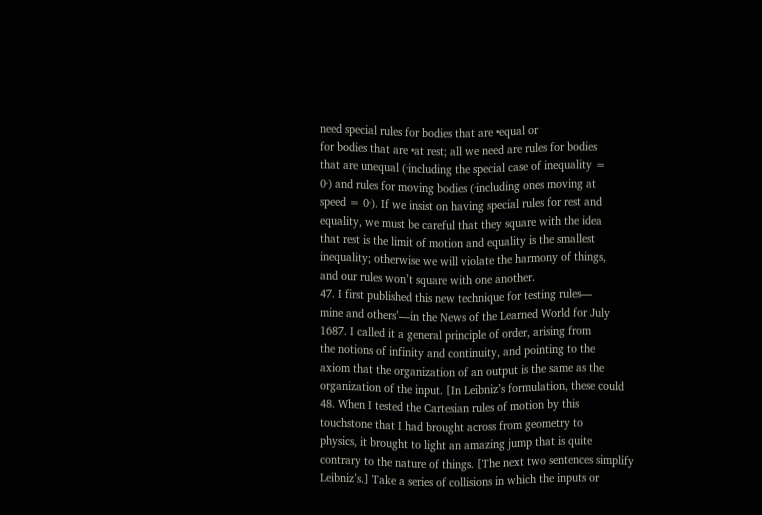need special rules for bodies that are •equal or
for bodies that are •at rest; all we need are rules for bodies
that are unequal (·including the special case of inequality =
0·) and rules for moving bodies (·including ones moving at
speed = 0·). If we insist on having special rules for rest and
equality, we must be careful that they square with the idea
that rest is the limit of motion and equality is the smallest
inequality; otherwise we will violate the harmony of things,
and our rules won’t square with one another.
47. I first published this new technique for testing rules—
mine and others’—in the News of the Learned World for July
1687. I called it a general principle of order, arising from
the notions of infinity and continuity, and pointing to the
axiom that the organization of an output is the same as the
organization of the input. [In Leibniz’s formulation, these could
48. When I tested the Cartesian rules of motion by this
touchstone that I had brought across from geometry to
physics, it brought to light an amazing jump that is quite
contrary to the nature of things. [The next two sentences simplify
Leibniz’s.] Take a series of collisions in which the inputs or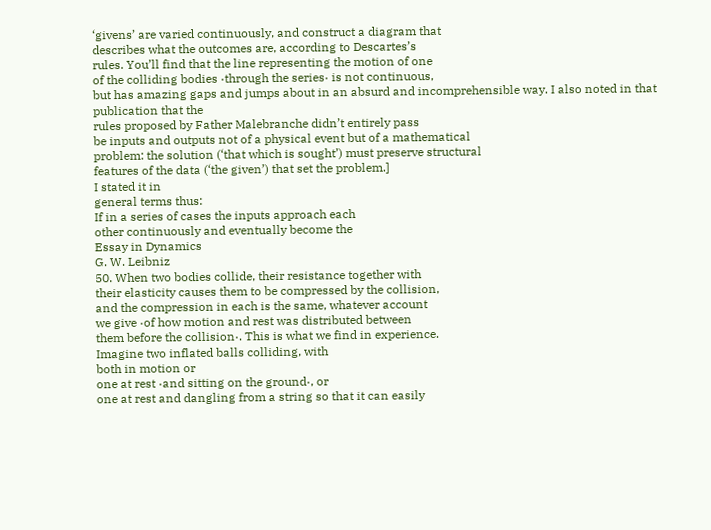‘givens’ are varied continuously, and construct a diagram that
describes what the outcomes are, according to Descartes’s
rules. You’ll find that the line representing the motion of one
of the colliding bodies ·through the series· is not continuous,
but has amazing gaps and jumps about in an absurd and incomprehensible way. I also noted in that publication that the
rules proposed by Father Malebranche didn’t entirely pass
be inputs and outputs not of a physical event but of a mathematical
problem: the solution (‘that which is sought’) must preserve structural
features of the data (‘the given’) that set the problem.]
I stated it in
general terms thus:
If in a series of cases the inputs approach each
other continuously and eventually become the
Essay in Dynamics
G. W. Leibniz
50. When two bodies collide, their resistance together with
their elasticity causes them to be compressed by the collision,
and the compression in each is the same, whatever account
we give ·of how motion and rest was distributed between
them before the collision·. This is what we find in experience.
Imagine two inflated balls colliding, with
both in motion or
one at rest ·and sitting on the ground·, or
one at rest and dangling from a string so that it can easily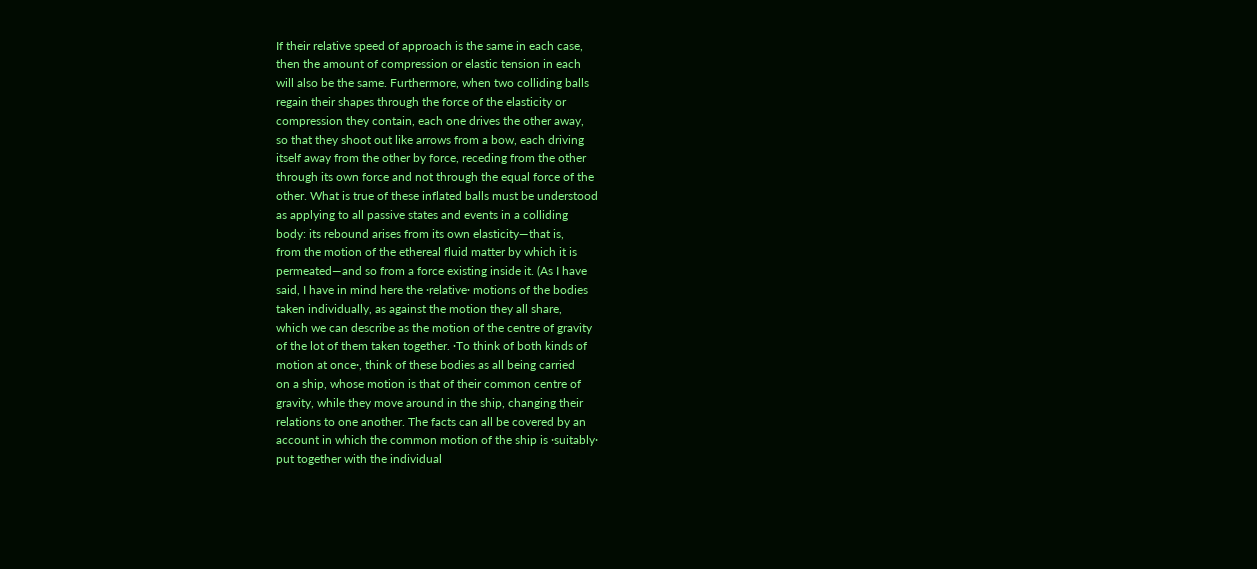If their relative speed of approach is the same in each case,
then the amount of compression or elastic tension in each
will also be the same. Furthermore, when two colliding balls
regain their shapes through the force of the elasticity or
compression they contain, each one drives the other away,
so that they shoot out like arrows from a bow, each driving
itself away from the other by force, receding from the other
through its own force and not through the equal force of the
other. What is true of these inflated balls must be understood
as applying to all passive states and events in a colliding
body: its rebound arises from its own elasticity—that is,
from the motion of the ethereal fluid matter by which it is
permeated—and so from a force existing inside it. (As I have
said, I have in mind here the ·relative· motions of the bodies
taken individually, as against the motion they all share,
which we can describe as the motion of the centre of gravity
of the lot of them taken together. ·To think of both kinds of
motion at once·, think of these bodies as all being carried
on a ship, whose motion is that of their common centre of
gravity, while they move around in the ship, changing their
relations to one another. The facts can all be covered by an
account in which the common motion of the ship is ·suitably·
put together with the individual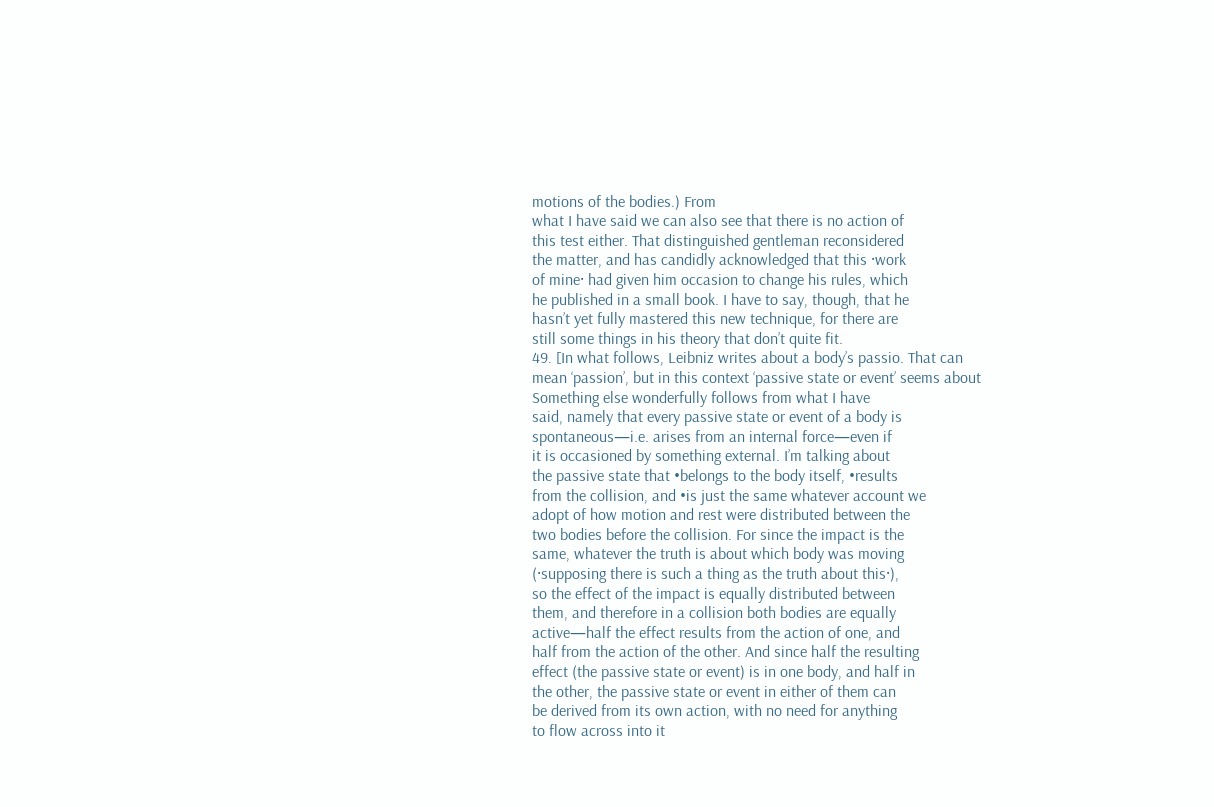motions of the bodies.) From
what I have said we can also see that there is no action of
this test either. That distinguished gentleman reconsidered
the matter, and has candidly acknowledged that this ·work
of mine· had given him occasion to change his rules, which
he published in a small book. I have to say, though, that he
hasn’t yet fully mastered this new technique, for there are
still some things in his theory that don’t quite fit.
49. [In what follows, Leibniz writes about a body’s passio. That can
mean ‘passion’, but in this context ‘passive state or event’ seems about
Something else wonderfully follows from what I have
said, namely that every passive state or event of a body is
spontaneous—i.e. arises from an internal force—even if
it is occasioned by something external. I’m talking about
the passive state that •belongs to the body itself, •results
from the collision, and •is just the same whatever account we
adopt of how motion and rest were distributed between the
two bodies before the collision. For since the impact is the
same, whatever the truth is about which body was moving
(·supposing there is such a thing as the truth about this·),
so the effect of the impact is equally distributed between
them, and therefore in a collision both bodies are equally
active—half the effect results from the action of one, and
half from the action of the other. And since half the resulting
effect (the passive state or event) is in one body, and half in
the other, the passive state or event in either of them can
be derived from its own action, with no need for anything
to flow across into it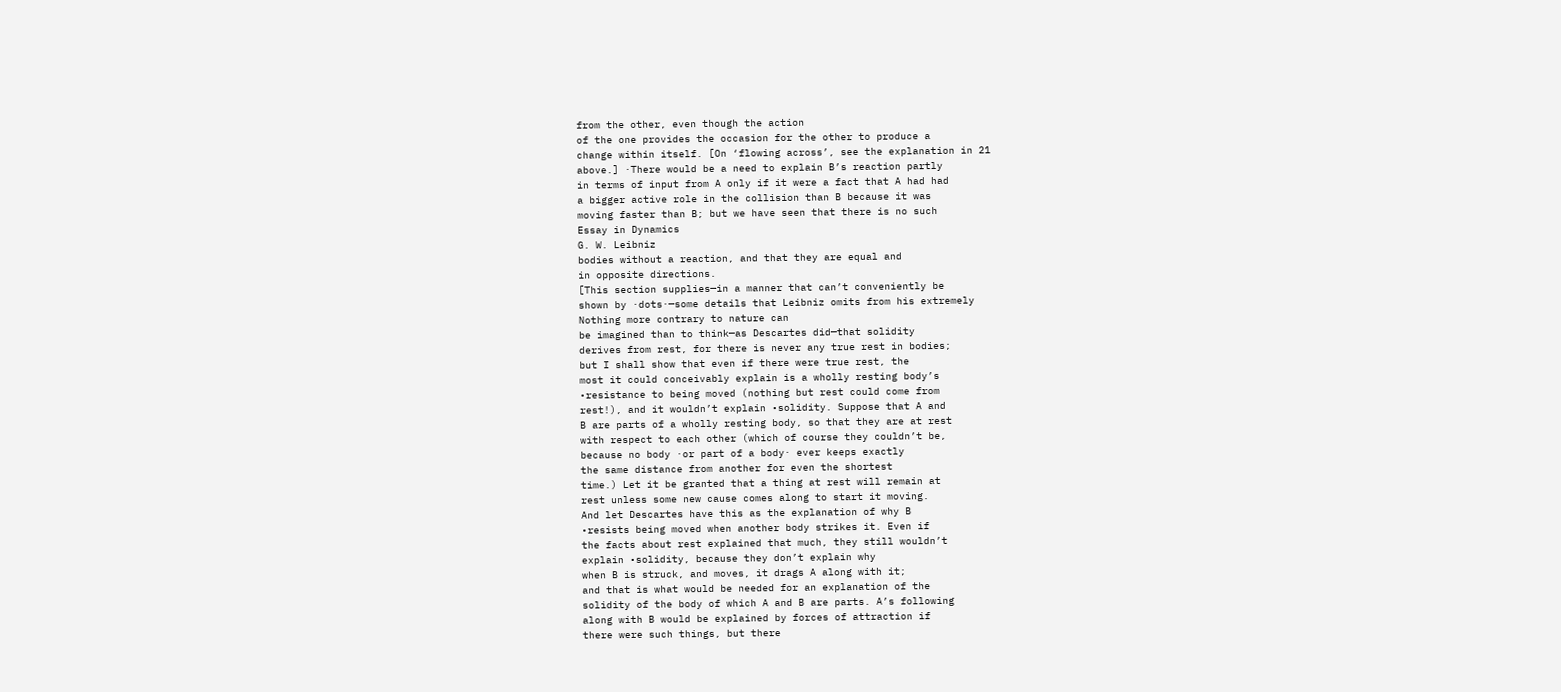from the other, even though the action
of the one provides the occasion for the other to produce a
change within itself. [On ‘flowing across’, see the explanation in 21
above.] ·There would be a need to explain B’s reaction partly
in terms of input from A only if it were a fact that A had had
a bigger active role in the collision than B because it was
moving faster than B; but we have seen that there is no such
Essay in Dynamics
G. W. Leibniz
bodies without a reaction, and that they are equal and
in opposite directions.
[This section supplies—in a manner that can’t conveniently be
shown by ·dots·—some details that Leibniz omits from his extremely
Nothing more contrary to nature can
be imagined than to think—as Descartes did—that solidity
derives from rest, for there is never any true rest in bodies;
but I shall show that even if there were true rest, the
most it could conceivably explain is a wholly resting body’s
•resistance to being moved (nothing but rest could come from
rest!), and it wouldn’t explain •solidity. Suppose that A and
B are parts of a wholly resting body, so that they are at rest
with respect to each other (which of course they couldn’t be,
because no body ·or part of a body· ever keeps exactly
the same distance from another for even the shortest
time.) Let it be granted that a thing at rest will remain at
rest unless some new cause comes along to start it moving.
And let Descartes have this as the explanation of why B
•resists being moved when another body strikes it. Even if
the facts about rest explained that much, they still wouldn’t
explain •solidity, because they don’t explain why
when B is struck, and moves, it drags A along with it;
and that is what would be needed for an explanation of the
solidity of the body of which A and B are parts. A’s following
along with B would be explained by forces of attraction if
there were such things, but there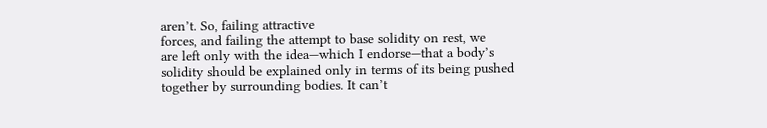aren’t. So, failing attractive
forces, and failing the attempt to base solidity on rest, we
are left only with the idea—which I endorse—that a body’s
solidity should be explained only in terms of its being pushed
together by surrounding bodies. It can’t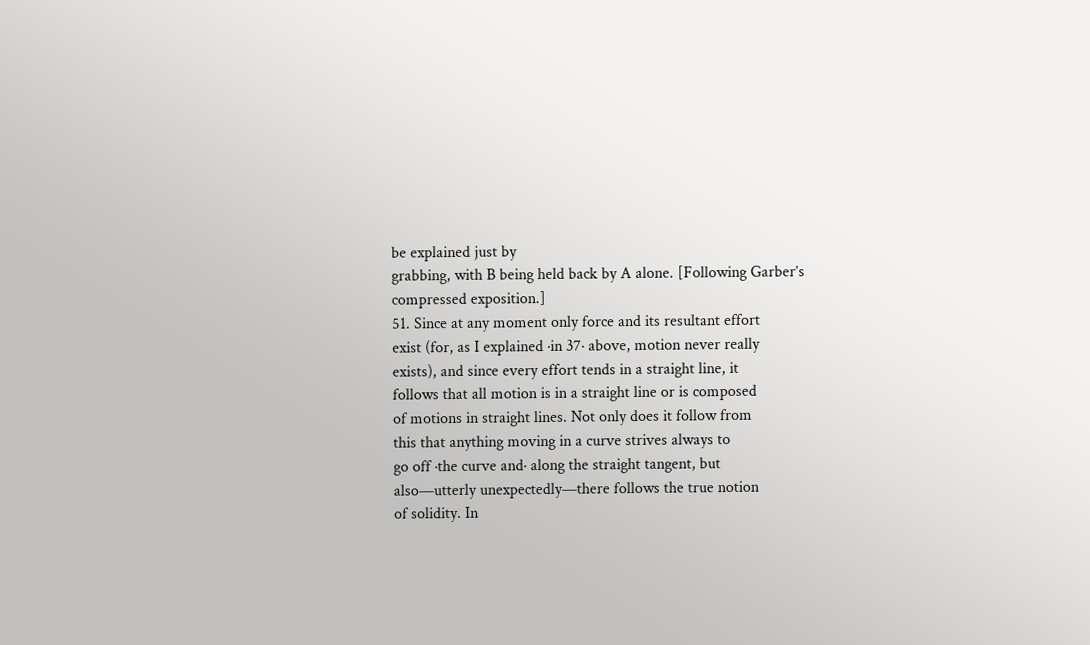be explained just by
grabbing, with B being held back by A alone. [Following Garber’s
compressed exposition.]
51. Since at any moment only force and its resultant effort
exist (for, as I explained ·in 37· above, motion never really
exists), and since every effort tends in a straight line, it
follows that all motion is in a straight line or is composed
of motions in straight lines. Not only does it follow from
this that anything moving in a curve strives always to
go off ·the curve and· along the straight tangent, but
also—utterly unexpectedly—there follows the true notion
of solidity. In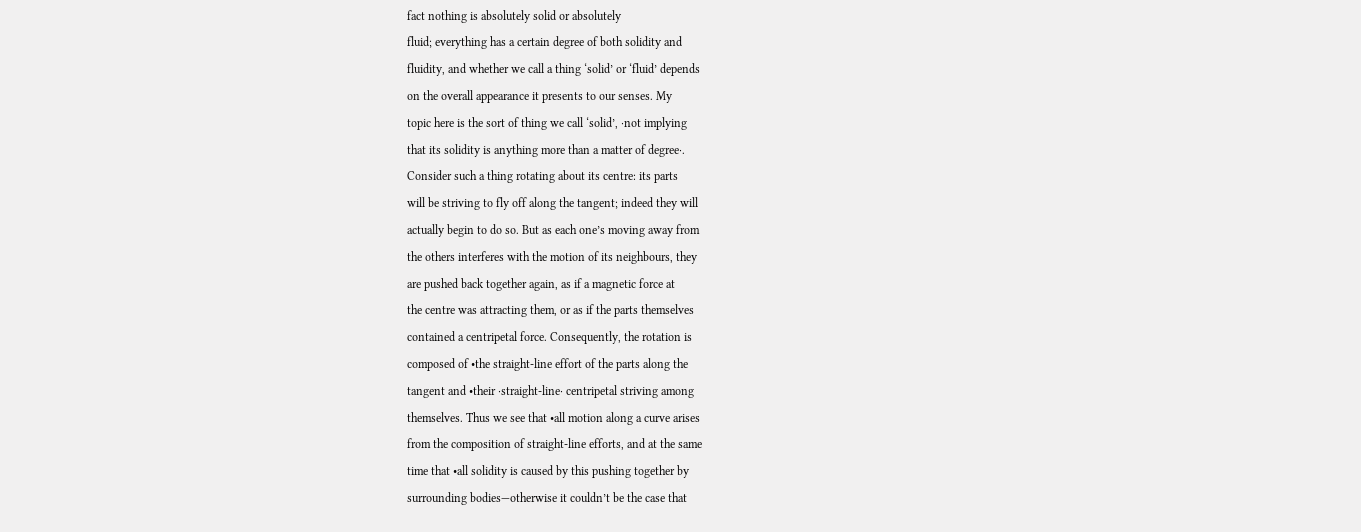fact nothing is absolutely solid or absolutely
fluid; everything has a certain degree of both solidity and
fluidity, and whether we call a thing ‘solid’ or ‘fluid’ depends
on the overall appearance it presents to our senses. My
topic here is the sort of thing we call ‘solid’, ·not implying
that its solidity is anything more than a matter of degree·.
Consider such a thing rotating about its centre: its parts
will be striving to fly off along the tangent; indeed they will
actually begin to do so. But as each one’s moving away from
the others interferes with the motion of its neighbours, they
are pushed back together again, as if a magnetic force at
the centre was attracting them, or as if the parts themselves
contained a centripetal force. Consequently, the rotation is
composed of •the straight-line effort of the parts along the
tangent and •their ·straight-line· centripetal striving among
themselves. Thus we see that •all motion along a curve arises
from the composition of straight-line efforts, and at the same
time that •all solidity is caused by this pushing together by
surrounding bodies—otherwise it couldn’t be the case that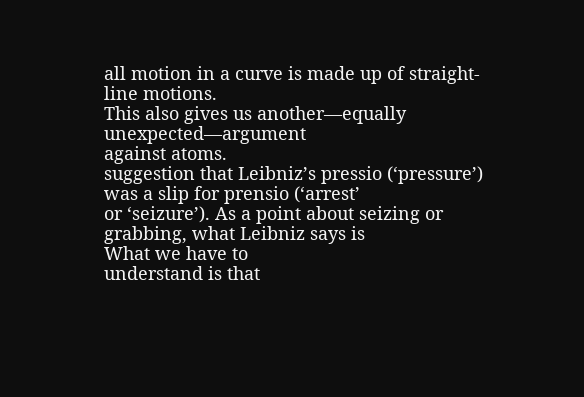all motion in a curve is made up of straight-line motions.
This also gives us another—equally unexpected—argument
against atoms.
suggestion that Leibniz’s pressio (‘pressure’) was a slip for prensio (‘arrest’
or ‘seizure’). As a point about seizing or grabbing, what Leibniz says is
What we have to
understand is that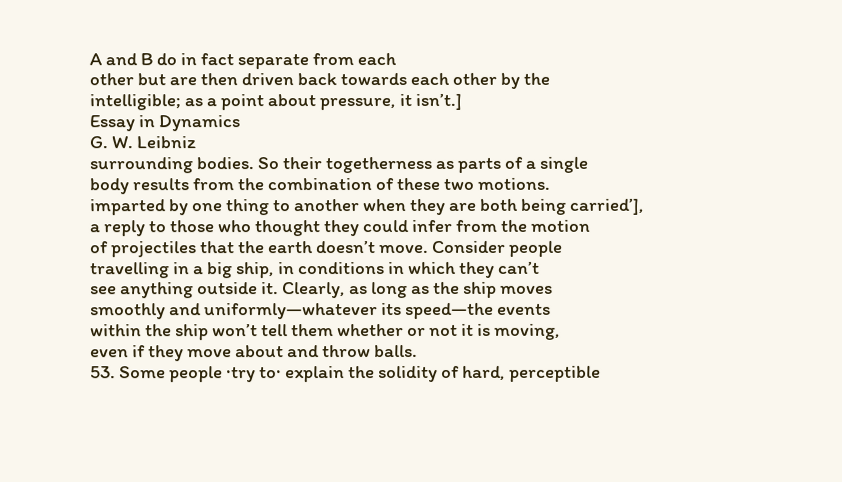A and B do in fact separate from each
other but are then driven back towards each other by the
intelligible; as a point about pressure, it isn’t.]
Essay in Dynamics
G. W. Leibniz
surrounding bodies. So their togetherness as parts of a single
body results from the combination of these two motions.
imparted by one thing to another when they are both being carried’],
a reply to those who thought they could infer from the motion
of projectiles that the earth doesn’t move. Consider people
travelling in a big ship, in conditions in which they can’t
see anything outside it. Clearly, as long as the ship moves
smoothly and uniformly—whatever its speed—the events
within the ship won’t tell them whether or not it is moving,
even if they move about and throw balls.
53. Some people ·try to· explain the solidity of hard, perceptible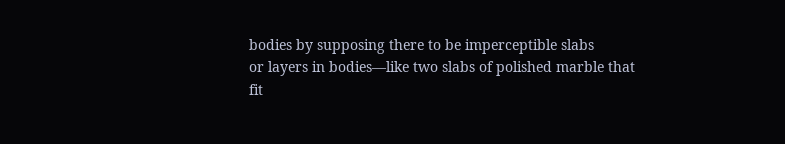bodies by supposing there to be imperceptible slabs
or layers in bodies—like two slabs of polished marble that
fit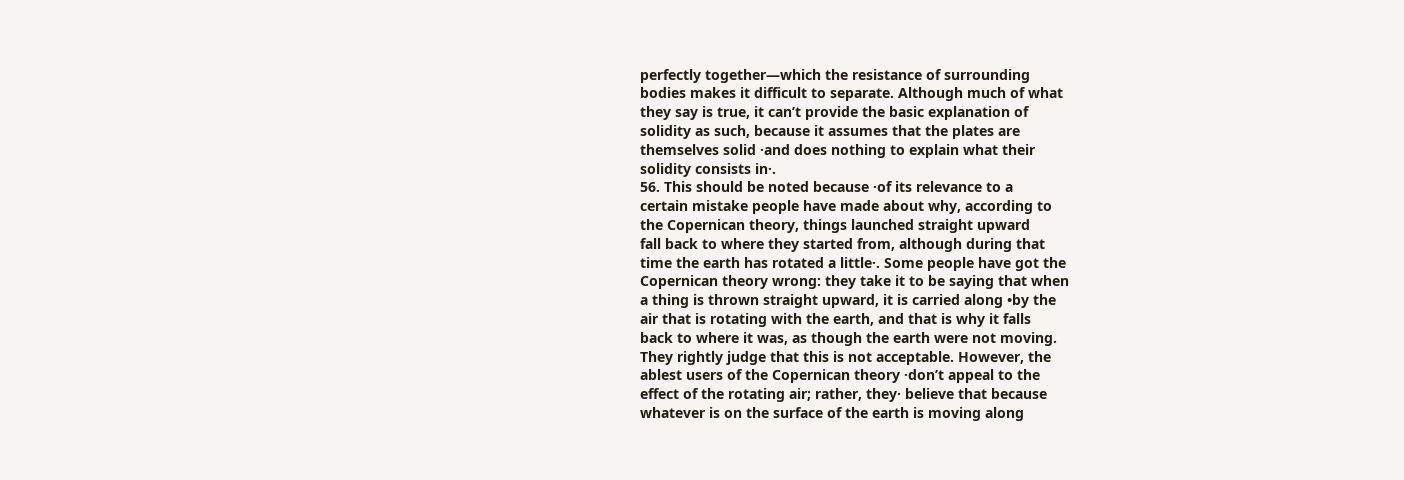perfectly together—which the resistance of surrounding
bodies makes it difficult to separate. Although much of what
they say is true, it can’t provide the basic explanation of
solidity as such, because it assumes that the plates are
themselves solid ·and does nothing to explain what their
solidity consists in·.
56. This should be noted because ·of its relevance to a
certain mistake people have made about why, according to
the Copernican theory, things launched straight upward
fall back to where they started from, although during that
time the earth has rotated a little·. Some people have got the
Copernican theory wrong: they take it to be saying that when
a thing is thrown straight upward, it is carried along •by the
air that is rotating with the earth, and that is why it falls
back to where it was, as though the earth were not moving.
They rightly judge that this is not acceptable. However, the
ablest users of the Copernican theory ·don’t appeal to the
effect of the rotating air; rather, they· believe that because
whatever is on the surface of the earth is moving along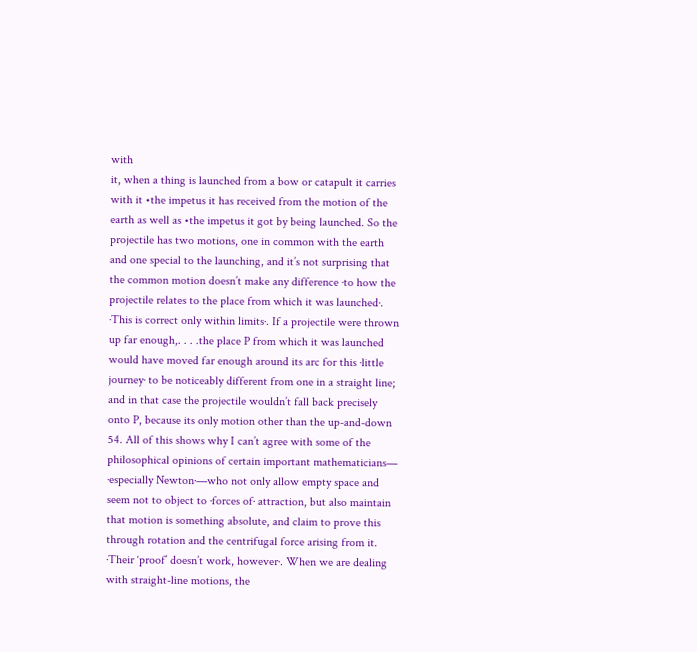with
it, when a thing is launched from a bow or catapult it carries
with it •the impetus it has received from the motion of the
earth as well as •the impetus it got by being launched. So the
projectile has two motions, one in common with the earth
and one special to the launching, and it’s not surprising that
the common motion doesn’t make any difference ·to how the
projectile relates to the place from which it was launched·.
·This is correct only within limits·. If a projectile were thrown
up far enough,. . . .the place P from which it was launched
would have moved far enough around its arc for this ·little
journey· to be noticeably different from one in a straight line;
and in that case the projectile wouldn’t fall back precisely
onto P, because its only motion other than the up-and-down
54. All of this shows why I can’t agree with some of the
philosophical opinions of certain important mathematicians—
·especially Newton·—who not only allow empty space and
seem not to object to ·forces of· attraction, but also maintain
that motion is something absolute, and claim to prove this
through rotation and the centrifugal force arising from it.
·Their ‘proof’ doesn’t work, however·. When we are dealing
with straight-line motions, the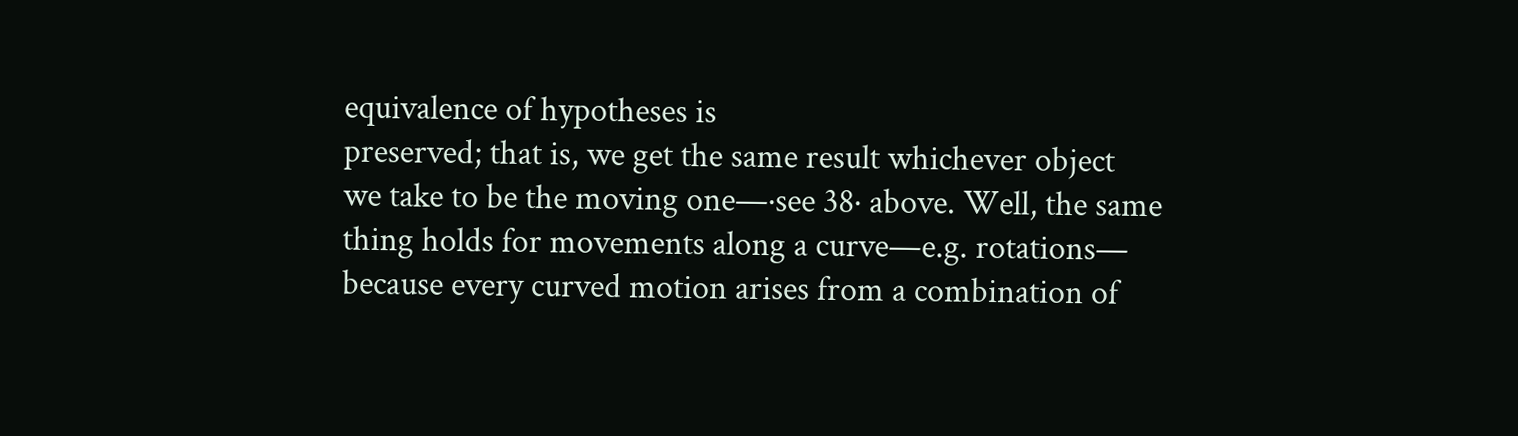equivalence of hypotheses is
preserved; that is, we get the same result whichever object
we take to be the moving one—·see 38· above. Well, the same
thing holds for movements along a curve—e.g. rotations—
because every curved motion arises from a combination of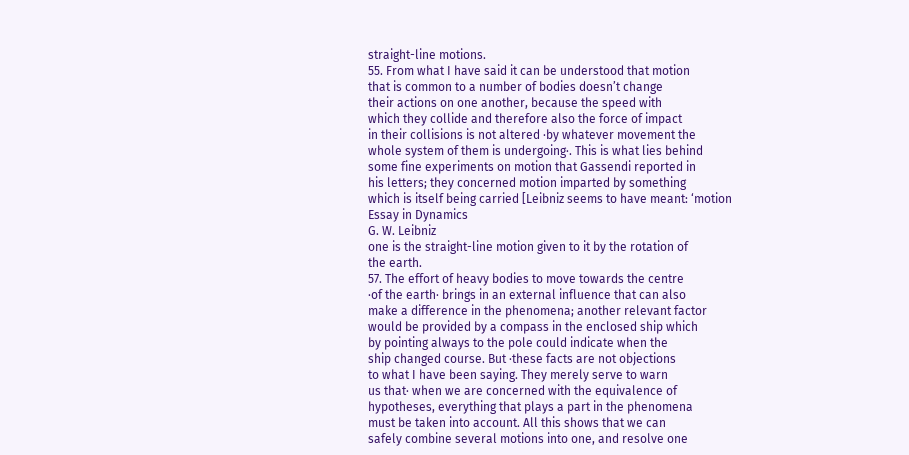straight-line motions.
55. From what I have said it can be understood that motion
that is common to a number of bodies doesn’t change
their actions on one another, because the speed with
which they collide and therefore also the force of impact
in their collisions is not altered ·by whatever movement the
whole system of them is undergoing·. This is what lies behind
some fine experiments on motion that Gassendi reported in
his letters; they concerned motion imparted by something
which is itself being carried [Leibniz seems to have meant: ‘motion
Essay in Dynamics
G. W. Leibniz
one is the straight-line motion given to it by the rotation of
the earth.
57. The effort of heavy bodies to move towards the centre
·of the earth· brings in an external influence that can also
make a difference in the phenomena; another relevant factor
would be provided by a compass in the enclosed ship which
by pointing always to the pole could indicate when the
ship changed course. But ·these facts are not objections
to what I have been saying. They merely serve to warn
us that· when we are concerned with the equivalence of
hypotheses, everything that plays a part in the phenomena
must be taken into account. All this shows that we can
safely combine several motions into one, and resolve one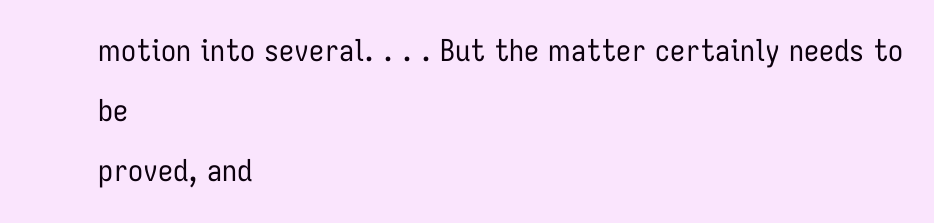motion into several. . . . But the matter certainly needs to be
proved, and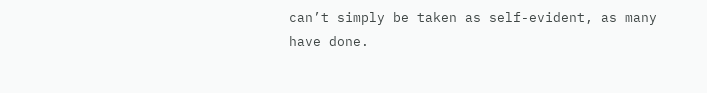can’t simply be taken as self-evident, as many
have done.